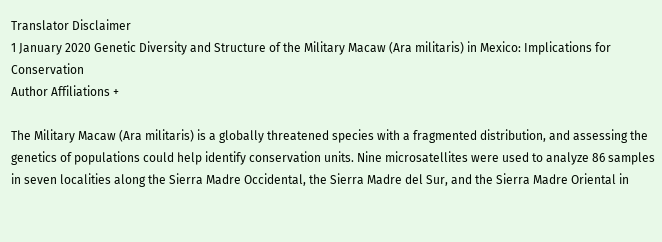Translator Disclaimer
1 January 2020 Genetic Diversity and Structure of the Military Macaw (Ara militaris) in Mexico: Implications for Conservation
Author Affiliations +

The Military Macaw (Ara militaris) is a globally threatened species with a fragmented distribution, and assessing the genetics of populations could help identify conservation units. Nine microsatellites were used to analyze 86 samples in seven localities along the Sierra Madre Occidental, the Sierra Madre del Sur, and the Sierra Madre Oriental in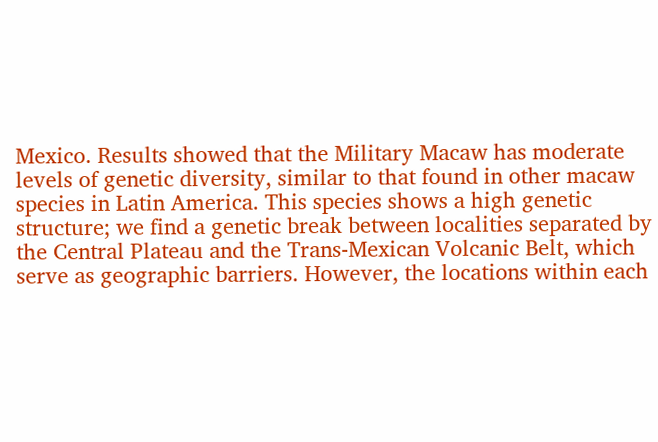Mexico. Results showed that the Military Macaw has moderate levels of genetic diversity, similar to that found in other macaw species in Latin America. This species shows a high genetic structure; we find a genetic break between localities separated by the Central Plateau and the Trans-Mexican Volcanic Belt, which serve as geographic barriers. However, the locations within each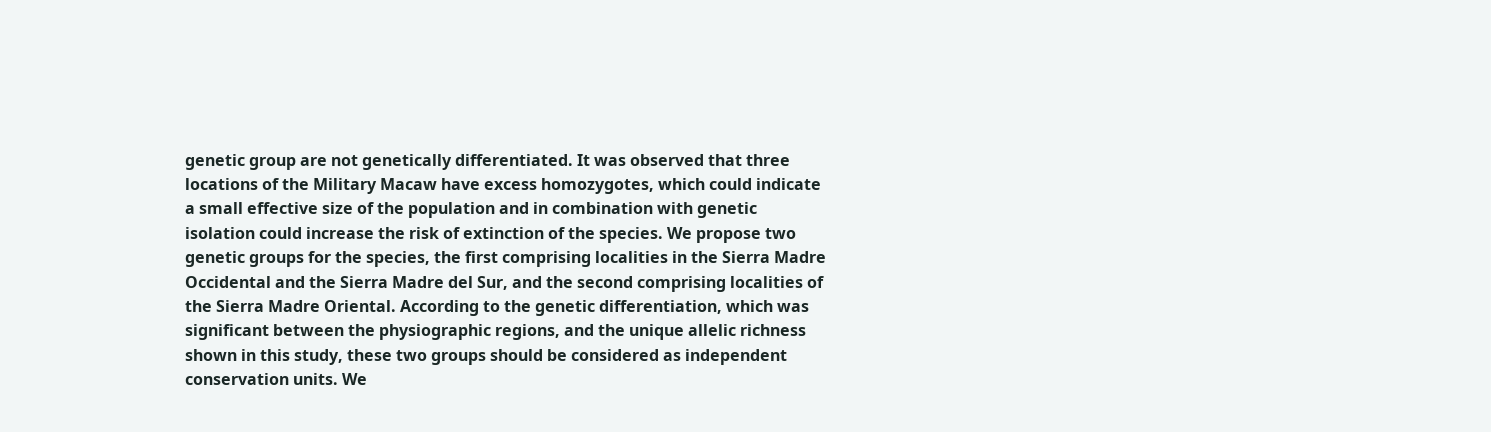genetic group are not genetically differentiated. It was observed that three locations of the Military Macaw have excess homozygotes, which could indicate a small effective size of the population and in combination with genetic isolation could increase the risk of extinction of the species. We propose two genetic groups for the species, the first comprising localities in the Sierra Madre Occidental and the Sierra Madre del Sur, and the second comprising localities of the Sierra Madre Oriental. According to the genetic differentiation, which was significant between the physiographic regions, and the unique allelic richness shown in this study, these two groups should be considered as independent conservation units. We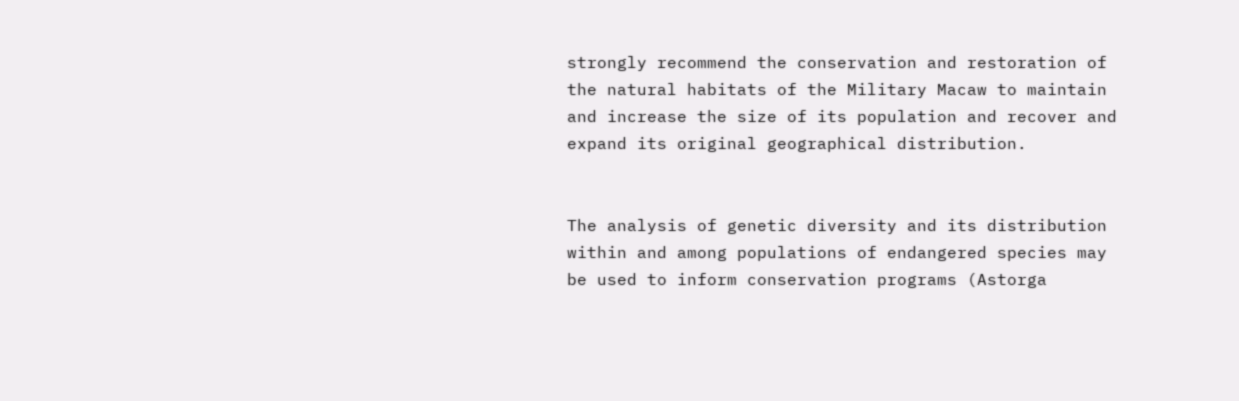strongly recommend the conservation and restoration of the natural habitats of the Military Macaw to maintain and increase the size of its population and recover and expand its original geographical distribution.


The analysis of genetic diversity and its distribution within and among populations of endangered species may be used to inform conservation programs (Astorga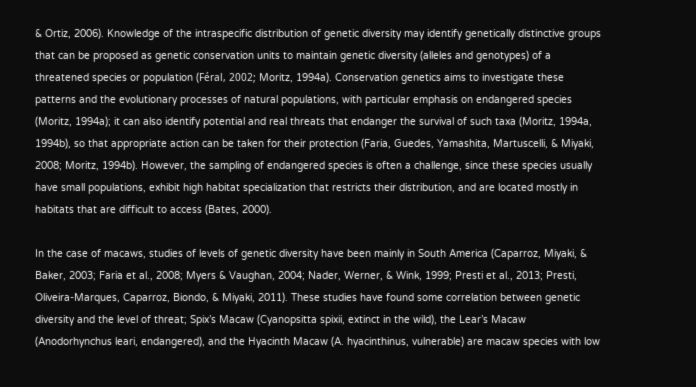& Ortiz, 2006). Knowledge of the intraspecific distribution of genetic diversity may identify genetically distinctive groups that can be proposed as genetic conservation units to maintain genetic diversity (alleles and genotypes) of a threatened species or population (Féral, 2002; Moritz, 1994a). Conservation genetics aims to investigate these patterns and the evolutionary processes of natural populations, with particular emphasis on endangered species (Moritz, 1994a); it can also identify potential and real threats that endanger the survival of such taxa (Moritz, 1994a, 1994b), so that appropriate action can be taken for their protection (Faria, Guedes, Yamashita, Martuscelli, & Miyaki, 2008; Moritz, 1994b). However, the sampling of endangered species is often a challenge, since these species usually have small populations, exhibit high habitat specialization that restricts their distribution, and are located mostly in habitats that are difficult to access (Bates, 2000).

In the case of macaws, studies of levels of genetic diversity have been mainly in South America (Caparroz, Miyaki, & Baker, 2003; Faria et al., 2008; Myers & Vaughan, 2004; Nader, Werner, & Wink, 1999; Presti et al., 2013; Presti, Oliveira-Marques, Caparroz, Biondo, & Miyaki, 2011). These studies have found some correlation between genetic diversity and the level of threat; Spix’s Macaw (Cyanopsitta spixii, extinct in the wild), the Lear’s Macaw (Anodorhynchus leari, endangered), and the Hyacinth Macaw (A. hyacinthinus, vulnerable) are macaw species with low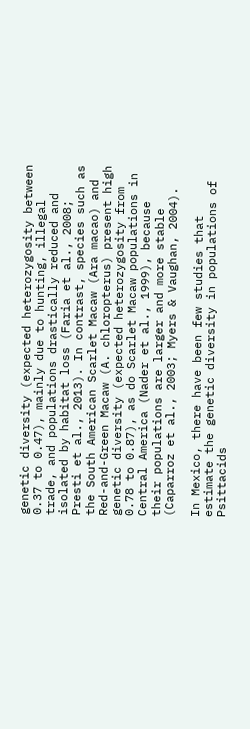genetic diversity (expected heterozygosity between 0.37 to 0.47), mainly due to hunting, illegal trade, and populations drastically reduced and isolated by habitat loss (Faria et al., 2008; Presti et al., 2013). In contrast, species such as the South American Scarlet Macaw (Ara macao) and Red-and-Green Macaw (A. chloropterus) present high genetic diversity (expected heterozygosity from 0.78 to 0.87), as do Scarlet Macaw populations in Central America (Nader et al., 1999), because their populations are larger and more stable (Caparroz et al., 2003; Myers & Vaughan, 2004).

In Mexico, there have been few studies that estimate the genetic diversity in populations of Psittacids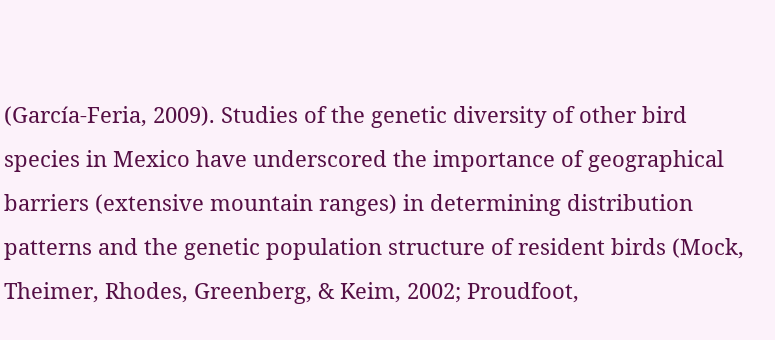(García-Feria, 2009). Studies of the genetic diversity of other bird species in Mexico have underscored the importance of geographical barriers (extensive mountain ranges) in determining distribution patterns and the genetic population structure of resident birds (Mock, Theimer, Rhodes, Greenberg, & Keim, 2002; Proudfoot,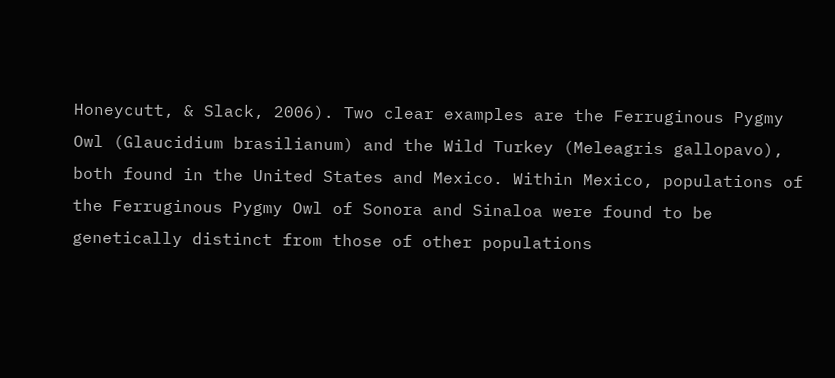Honeycutt, & Slack, 2006). Two clear examples are the Ferruginous Pygmy Owl (Glaucidium brasilianum) and the Wild Turkey (Meleagris gallopavo), both found in the United States and Mexico. Within Mexico, populations of the Ferruginous Pygmy Owl of Sonora and Sinaloa were found to be genetically distinct from those of other populations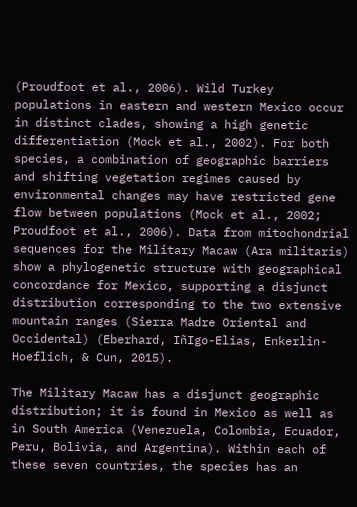(Proudfoot et al., 2006). Wild Turkey populations in eastern and western Mexico occur in distinct clades, showing a high genetic differentiation (Mock et al., 2002). For both species, a combination of geographic barriers and shifting vegetation regimes caused by environmental changes may have restricted gene flow between populations (Mock et al., 2002; Proudfoot et al., 2006). Data from mitochondrial sequences for the Military Macaw (Ara militaris) show a phylogenetic structure with geographical concordance for Mexico, supporting a disjunct distribution corresponding to the two extensive mountain ranges (Sierra Madre Oriental and Occidental) (Eberhard, IñIgo-Elias, Enkerlin-Hoeflich, & Cun, 2015).

The Military Macaw has a disjunct geographic distribution; it is found in Mexico as well as in South America (Venezuela, Colombia, Ecuador, Peru, Bolivia, and Argentina). Within each of these seven countries, the species has an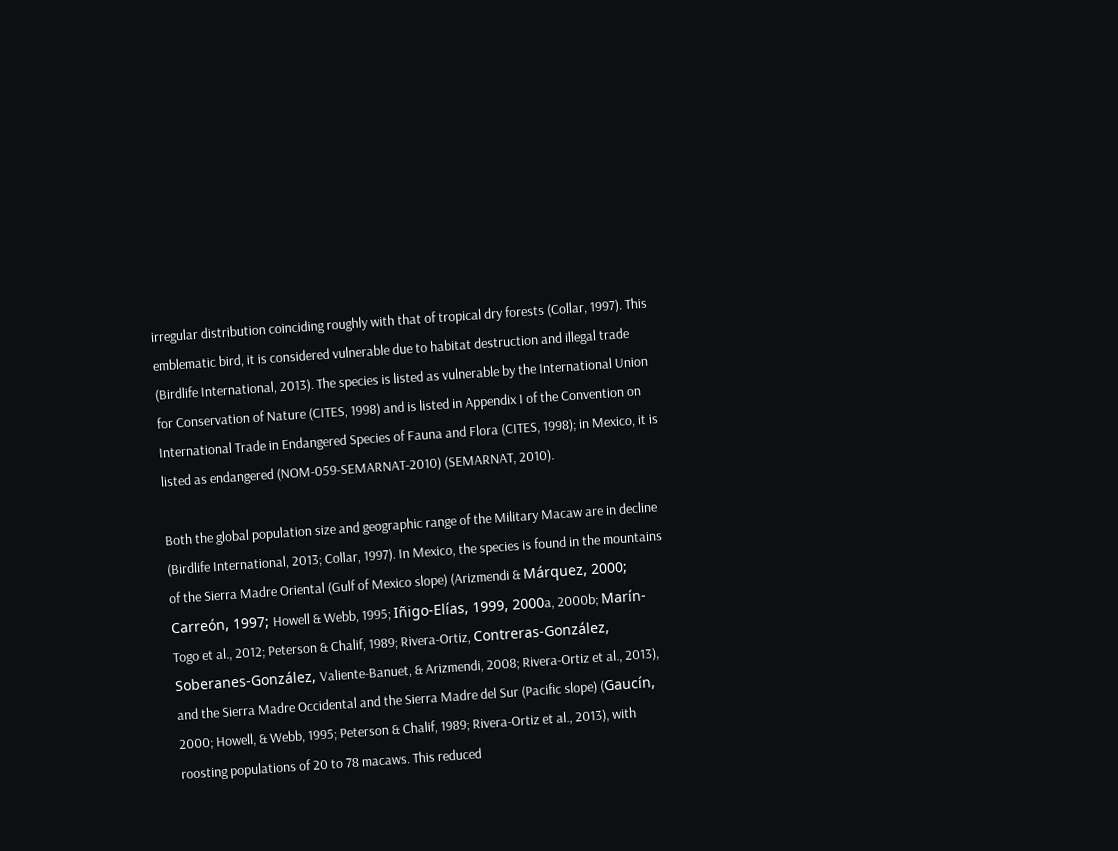irregular distribution coinciding roughly with that of tropical dry forests (Collar, 1997). This emblematic bird, it is considered vulnerable due to habitat destruction and illegal trade (Birdlife International, 2013). The species is listed as vulnerable by the International Union for Conservation of Nature (CITES, 1998) and is listed in Appendix I of the Convention on International Trade in Endangered Species of Fauna and Flora (CITES, 1998); in Mexico, it is listed as endangered (NOM-059-SEMARNAT-2010) (SEMARNAT, 2010).

Both the global population size and geographic range of the Military Macaw are in decline (Birdlife International, 2013; Collar, 1997). In Mexico, the species is found in the mountains of the Sierra Madre Oriental (Gulf of Mexico slope) (Arizmendi & Márquez, 2000; Carreón, 1997; Howell & Webb, 1995; Iñigo-Elías, 1999, 2000a, 2000b; Marín-Togo et al., 2012; Peterson & Chalif, 1989; Rivera-Ortiz, Contreras-González, Soberanes-González, Valiente-Banuet, & Arizmendi, 2008; Rivera-Ortiz et al., 2013), and the Sierra Madre Occidental and the Sierra Madre del Sur (Pacific slope) (Gaucín, 2000; Howell, & Webb, 1995; Peterson & Chalif, 1989; Rivera-Ortiz et al., 2013), with roosting populations of 20 to 78 macaws. This reduced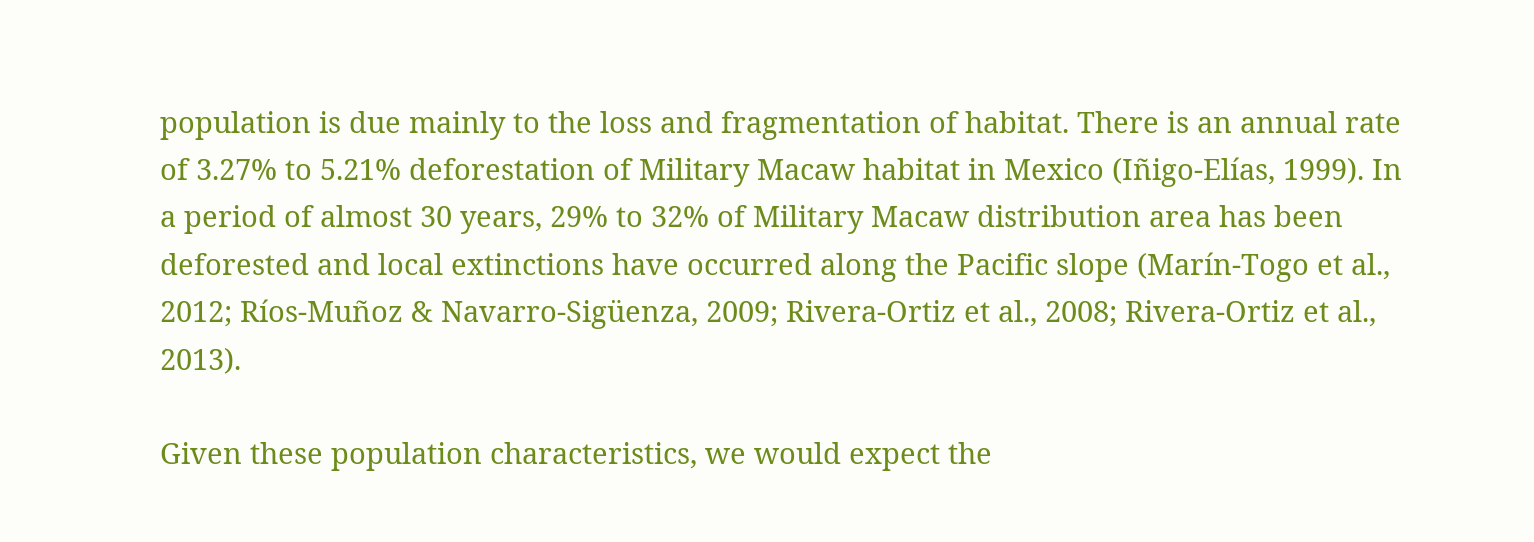population is due mainly to the loss and fragmentation of habitat. There is an annual rate of 3.27% to 5.21% deforestation of Military Macaw habitat in Mexico (Iñigo-Elías, 1999). In a period of almost 30 years, 29% to 32% of Military Macaw distribution area has been deforested and local extinctions have occurred along the Pacific slope (Marín-Togo et al., 2012; Ríos-Muñoz & Navarro-Sigüenza, 2009; Rivera-Ortiz et al., 2008; Rivera-Ortiz et al., 2013).

Given these population characteristics, we would expect the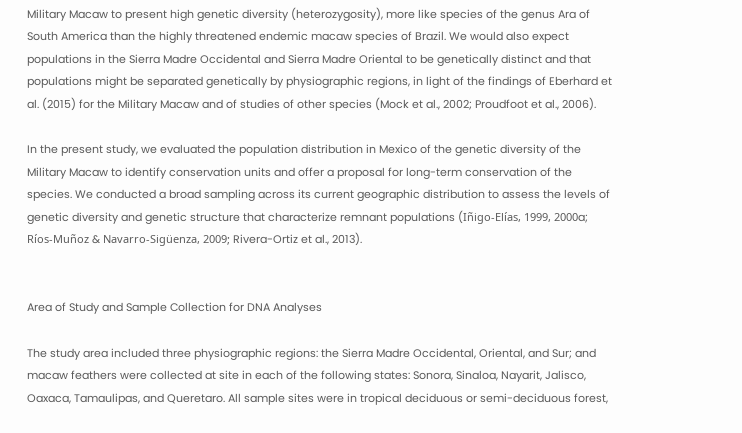Military Macaw to present high genetic diversity (heterozygosity), more like species of the genus Ara of South America than the highly threatened endemic macaw species of Brazil. We would also expect populations in the Sierra Madre Occidental and Sierra Madre Oriental to be genetically distinct and that populations might be separated genetically by physiographic regions, in light of the findings of Eberhard et al. (2015) for the Military Macaw and of studies of other species (Mock et al., 2002; Proudfoot et al., 2006).

In the present study, we evaluated the population distribution in Mexico of the genetic diversity of the Military Macaw to identify conservation units and offer a proposal for long-term conservation of the species. We conducted a broad sampling across its current geographic distribution to assess the levels of genetic diversity and genetic structure that characterize remnant populations (Iñigo-Elías, 1999, 2000a; Ríos-Muñoz & Navarro-Sigüenza, 2009; Rivera-Ortiz et al., 2013).


Area of Study and Sample Collection for DNA Analyses

The study area included three physiographic regions: the Sierra Madre Occidental, Oriental, and Sur; and macaw feathers were collected at site in each of the following states: Sonora, Sinaloa, Nayarit, Jalisco, Oaxaca, Tamaulipas, and Queretaro. All sample sites were in tropical deciduous or semi-deciduous forest,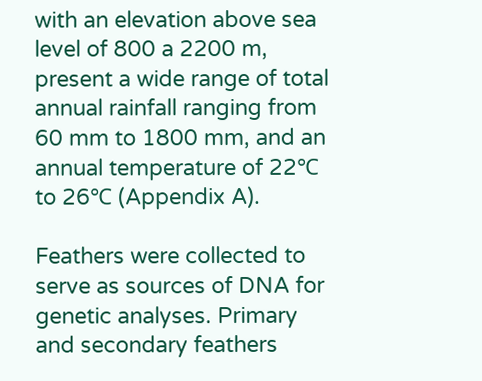with an elevation above sea level of 800 a 2200 m, present a wide range of total annual rainfall ranging from 60 mm to 1800 mm, and an annual temperature of 22℃ to 26℃ (Appendix A).

Feathers were collected to serve as sources of DNA for genetic analyses. Primary and secondary feathers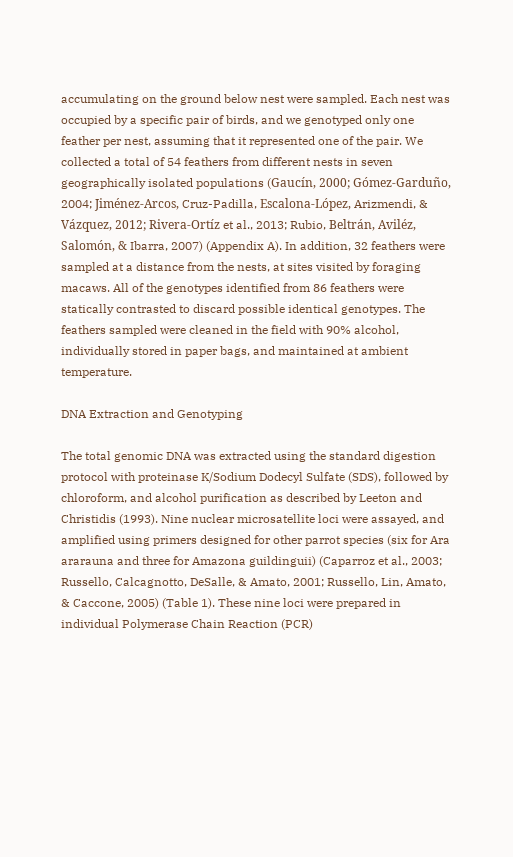accumulating on the ground below nest were sampled. Each nest was occupied by a specific pair of birds, and we genotyped only one feather per nest, assuming that it represented one of the pair. We collected a total of 54 feathers from different nests in seven geographically isolated populations (Gaucín, 2000; Gómez-Garduño, 2004; Jiménez-Arcos, Cruz-Padilla, Escalona-López, Arizmendi, & Vázquez, 2012; Rivera-Ortíz et al., 2013; Rubio, Beltrán, Aviléz, Salomón, & Ibarra, 2007) (Appendix A). In addition, 32 feathers were sampled at a distance from the nests, at sites visited by foraging macaws. All of the genotypes identified from 86 feathers were statically contrasted to discard possible identical genotypes. The feathers sampled were cleaned in the field with 90% alcohol, individually stored in paper bags, and maintained at ambient temperature.

DNA Extraction and Genotyping

The total genomic DNA was extracted using the standard digestion protocol with proteinase K/Sodium Dodecyl Sulfate (SDS), followed by chloroform, and alcohol purification as described by Leeton and Christidis (1993). Nine nuclear microsatellite loci were assayed, and amplified using primers designed for other parrot species (six for Ara ararauna and three for Amazona guildinguii) (Caparroz et al., 2003; Russello, Calcagnotto, DeSalle, & Amato, 2001; Russello, Lin, Amato, & Caccone, 2005) (Table 1). These nine loci were prepared in individual Polymerase Chain Reaction (PCR)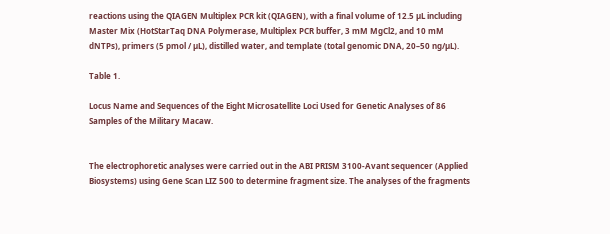reactions using the QIAGEN Multiplex PCR kit (QIAGEN), with a final volume of 12.5 µL including Master Mix (HotStarTaq DNA Polymerase, Multiplex PCR buffer, 3 mM MgCl2, and 10 mM dNTPs), primers (5 pmol / µL), distilled water, and template (total genomic DNA, 20–50 ng/µL).

Table 1.

Locus Name and Sequences of the Eight Microsatellite Loci Used for Genetic Analyses of 86 Samples of the Military Macaw.


The electrophoretic analyses were carried out in the ABI PRISM 3100-Avant sequencer (Applied Biosystems) using Gene Scan LIZ 500 to determine fragment size. The analyses of the fragments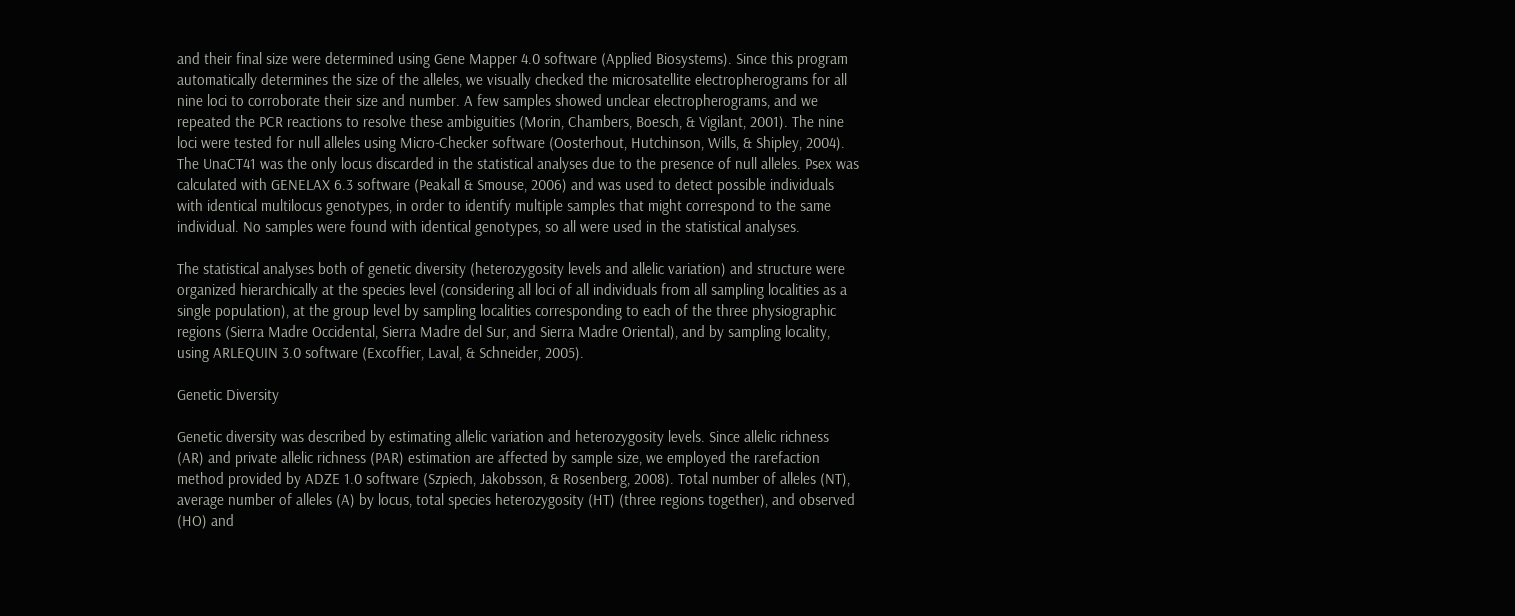and their final size were determined using Gene Mapper 4.0 software (Applied Biosystems). Since this program automatically determines the size of the alleles, we visually checked the microsatellite electropherograms for all nine loci to corroborate their size and number. A few samples showed unclear electropherograms, and we repeated the PCR reactions to resolve these ambiguities (Morin, Chambers, Boesch, & Vigilant, 2001). The nine loci were tested for null alleles using Micro-Checker software (Oosterhout, Hutchinson, Wills, & Shipley, 2004). The UnaCT41 was the only locus discarded in the statistical analyses due to the presence of null alleles. Psex was calculated with GENELAX 6.3 software (Peakall & Smouse, 2006) and was used to detect possible individuals with identical multilocus genotypes, in order to identify multiple samples that might correspond to the same individual. No samples were found with identical genotypes, so all were used in the statistical analyses.

The statistical analyses both of genetic diversity (heterozygosity levels and allelic variation) and structure were organized hierarchically at the species level (considering all loci of all individuals from all sampling localities as a single population), at the group level by sampling localities corresponding to each of the three physiographic regions (Sierra Madre Occidental, Sierra Madre del Sur, and Sierra Madre Oriental), and by sampling locality, using ARLEQUIN 3.0 software (Excoffier, Laval, & Schneider, 2005).

Genetic Diversity

Genetic diversity was described by estimating allelic variation and heterozygosity levels. Since allelic richness (AR) and private allelic richness (PAR) estimation are affected by sample size, we employed the rarefaction method provided by ADZE 1.0 software (Szpiech, Jakobsson, & Rosenberg, 2008). Total number of alleles (NT), average number of alleles (A) by locus, total species heterozygosity (HT) (three regions together), and observed (HO) and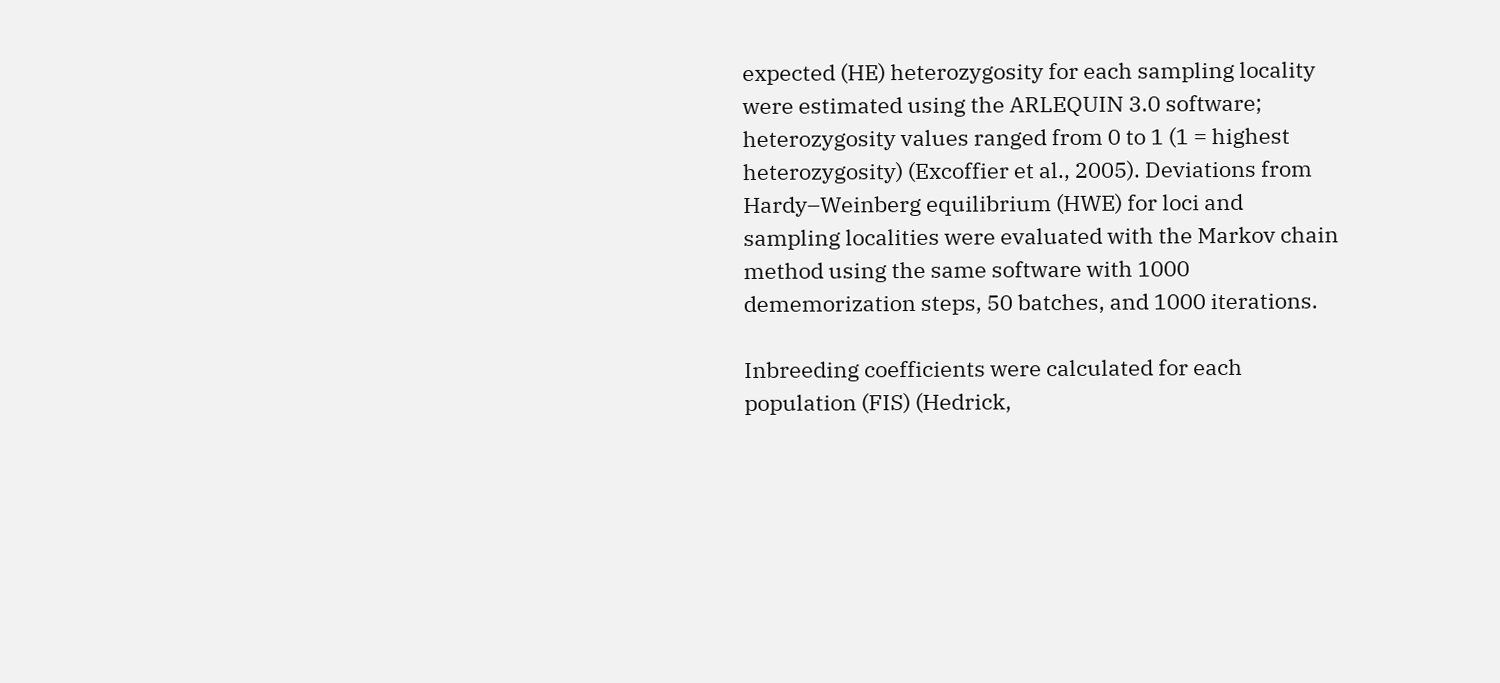expected (HE) heterozygosity for each sampling locality were estimated using the ARLEQUIN 3.0 software; heterozygosity values ranged from 0 to 1 (1 = highest heterozygosity) (Excoffier et al., 2005). Deviations from Hardy–Weinberg equilibrium (HWE) for loci and sampling localities were evaluated with the Markov chain method using the same software with 1000 dememorization steps, 50 batches, and 1000 iterations.

Inbreeding coefficients were calculated for each population (FIS) (Hedrick,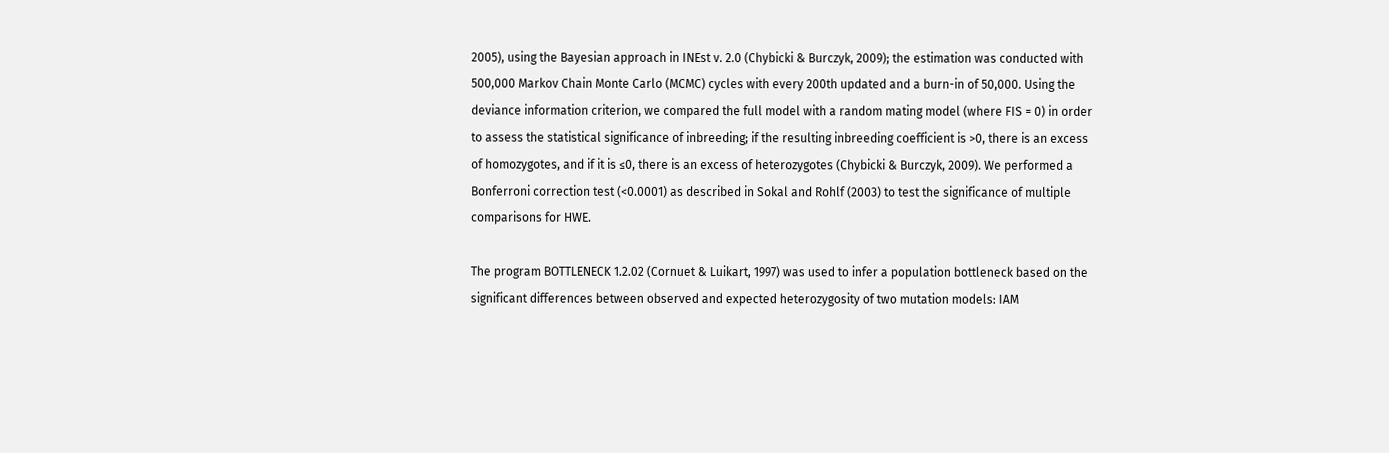2005), using the Bayesian approach in INEst v. 2.0 (Chybicki & Burczyk, 2009); the estimation was conducted with 500,000 Markov Chain Monte Carlo (MCMC) cycles with every 200th updated and a burn-in of 50,000. Using the deviance information criterion, we compared the full model with a random mating model (where FIS = 0) in order to assess the statistical significance of inbreeding; if the resulting inbreeding coefficient is >0, there is an excess of homozygotes, and if it is ≤0, there is an excess of heterozygotes (Chybicki & Burczyk, 2009). We performed a Bonferroni correction test (<0.0001) as described in Sokal and Rohlf (2003) to test the significance of multiple comparisons for HWE.

The program BOTTLENECK 1.2.02 (Cornuet & Luikart, 1997) was used to infer a population bottleneck based on the significant differences between observed and expected heterozygosity of two mutation models: IAM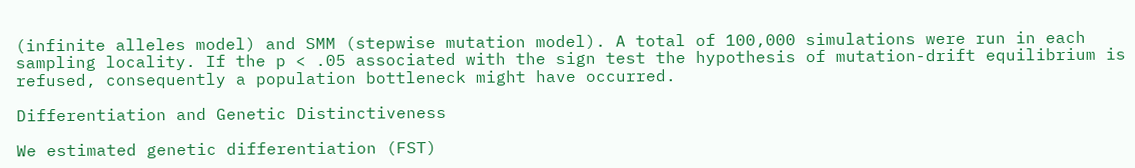(infinite alleles model) and SMM (stepwise mutation model). A total of 100,000 simulations were run in each sampling locality. If the p < .05 associated with the sign test the hypothesis of mutation-drift equilibrium is refused, consequently a population bottleneck might have occurred.

Differentiation and Genetic Distinctiveness

We estimated genetic differentiation (FST)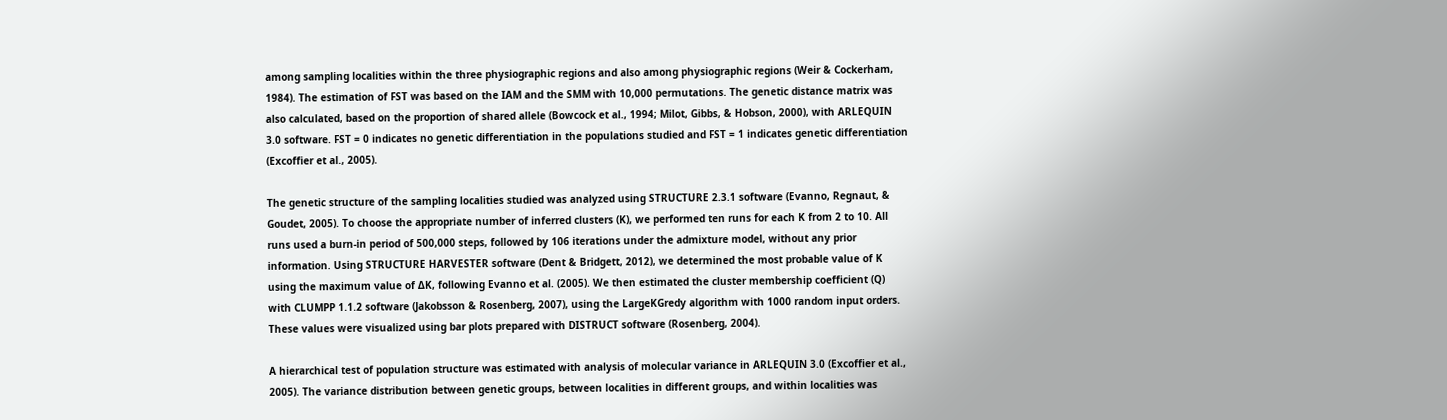among sampling localities within the three physiographic regions and also among physiographic regions (Weir & Cockerham, 1984). The estimation of FST was based on the IAM and the SMM with 10,000 permutations. The genetic distance matrix was also calculated, based on the proportion of shared allele (Bowcock et al., 1994; Milot, Gibbs, & Hobson, 2000), with ARLEQUIN 3.0 software. FST = 0 indicates no genetic differentiation in the populations studied and FST = 1 indicates genetic differentiation (Excoffier et al., 2005).

The genetic structure of the sampling localities studied was analyzed using STRUCTURE 2.3.1 software (Evanno, Regnaut, & Goudet, 2005). To choose the appropriate number of inferred clusters (K), we performed ten runs for each K from 2 to 10. All runs used a burn-in period of 500,000 steps, followed by 106 iterations under the admixture model, without any prior information. Using STRUCTURE HARVESTER software (Dent & Bridgett, 2012), we determined the most probable value of K using the maximum value of ΔK, following Evanno et al. (2005). We then estimated the cluster membership coefficient (Q) with CLUMPP 1.1.2 software (Jakobsson & Rosenberg, 2007), using the LargeKGredy algorithm with 1000 random input orders. These values were visualized using bar plots prepared with DISTRUCT software (Rosenberg, 2004).

A hierarchical test of population structure was estimated with analysis of molecular variance in ARLEQUIN 3.0 (Excoffier et al., 2005). The variance distribution between genetic groups, between localities in different groups, and within localities was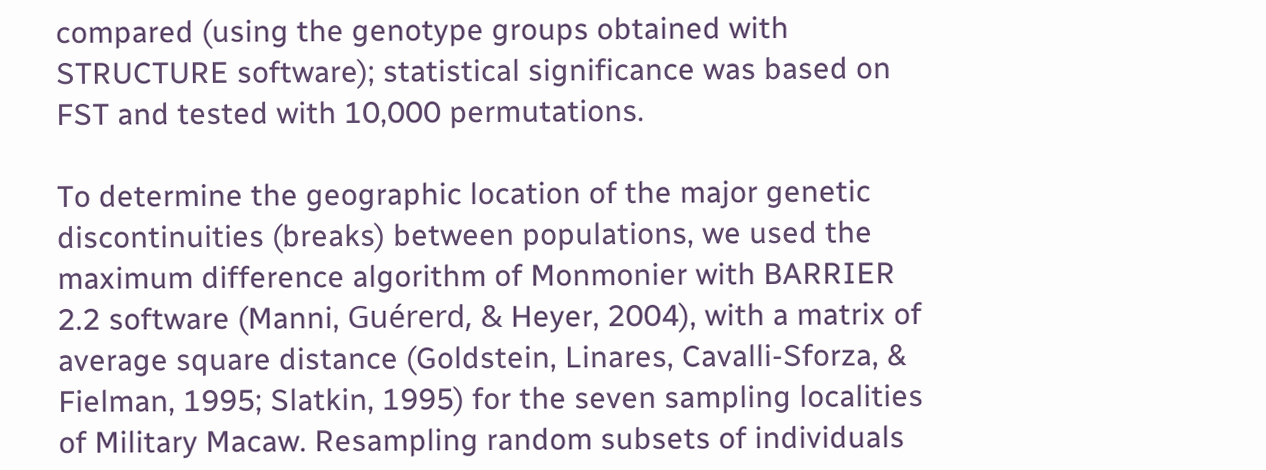compared (using the genotype groups obtained with STRUCTURE software); statistical significance was based on FST and tested with 10,000 permutations.

To determine the geographic location of the major genetic discontinuities (breaks) between populations, we used the maximum difference algorithm of Monmonier with BARRIER 2.2 software (Manni, Guérerd, & Heyer, 2004), with a matrix of average square distance (Goldstein, Linares, Cavalli-Sforza, & Fielman, 1995; Slatkin, 1995) for the seven sampling localities of Military Macaw. Resampling random subsets of individuals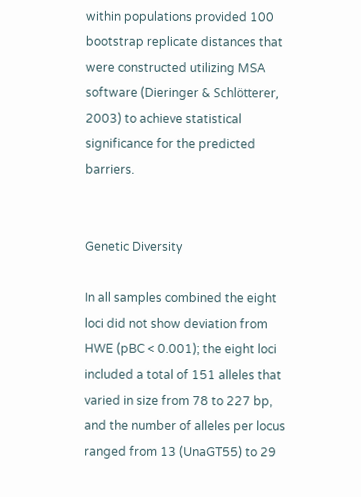within populations provided 100 bootstrap replicate distances that were constructed utilizing MSA software (Dieringer & Schlötterer, 2003) to achieve statistical significance for the predicted barriers.


Genetic Diversity

In all samples combined the eight loci did not show deviation from HWE (pBC < 0.001); the eight loci included a total of 151 alleles that varied in size from 78 to 227 bp, and the number of alleles per locus ranged from 13 (UnaGT55) to 29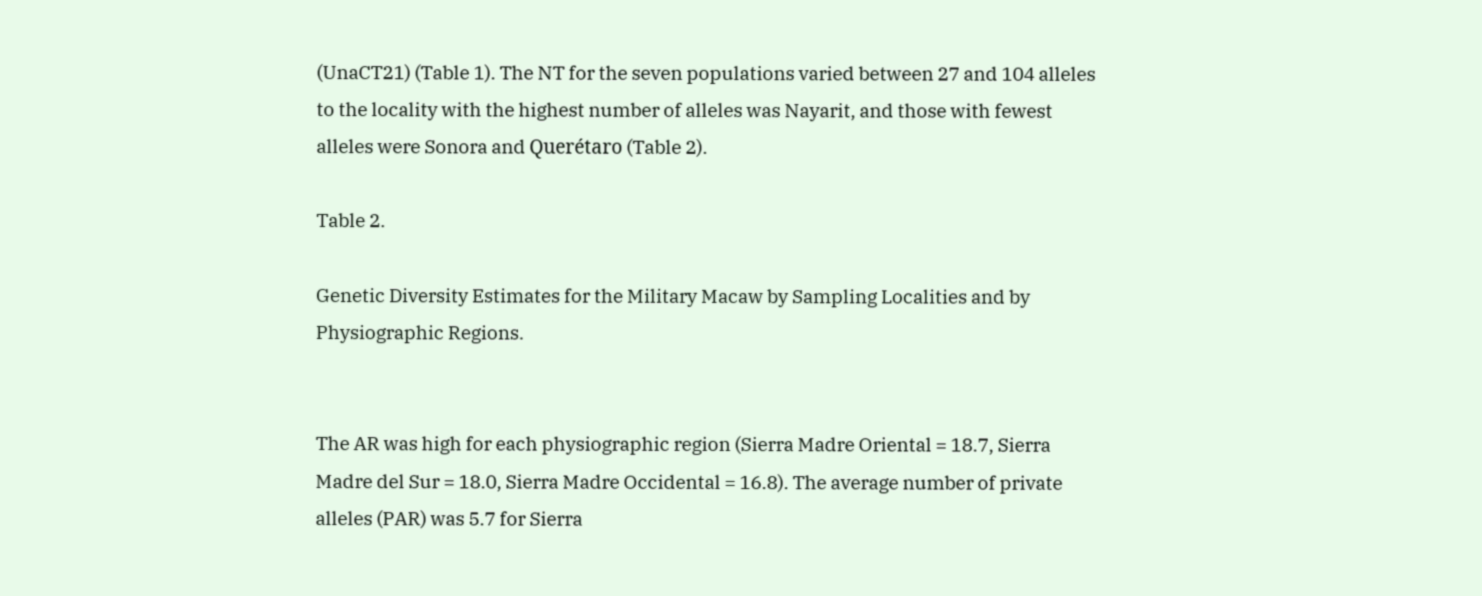(UnaCT21) (Table 1). The NT for the seven populations varied between 27 and 104 alleles to the locality with the highest number of alleles was Nayarit, and those with fewest alleles were Sonora and Querétaro (Table 2).

Table 2.

Genetic Diversity Estimates for the Military Macaw by Sampling Localities and by Physiographic Regions.


The AR was high for each physiographic region (Sierra Madre Oriental = 18.7, Sierra Madre del Sur = 18.0, Sierra Madre Occidental = 16.8). The average number of private alleles (PAR) was 5.7 for Sierra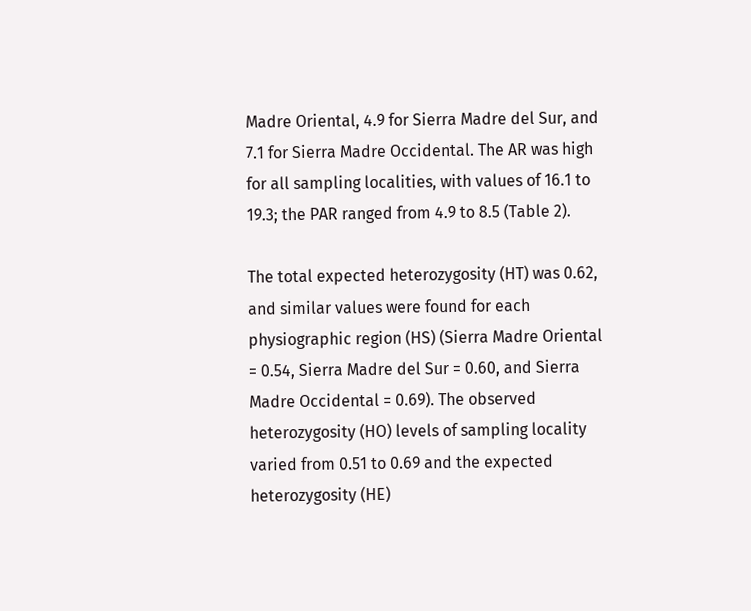Madre Oriental, 4.9 for Sierra Madre del Sur, and 7.1 for Sierra Madre Occidental. The AR was high for all sampling localities, with values of 16.1 to 19.3; the PAR ranged from 4.9 to 8.5 (Table 2).

The total expected heterozygosity (HT) was 0.62, and similar values were found for each physiographic region (HS) (Sierra Madre Oriental = 0.54, Sierra Madre del Sur = 0.60, and Sierra Madre Occidental = 0.69). The observed heterozygosity (HO) levels of sampling locality varied from 0.51 to 0.69 and the expected heterozygosity (HE)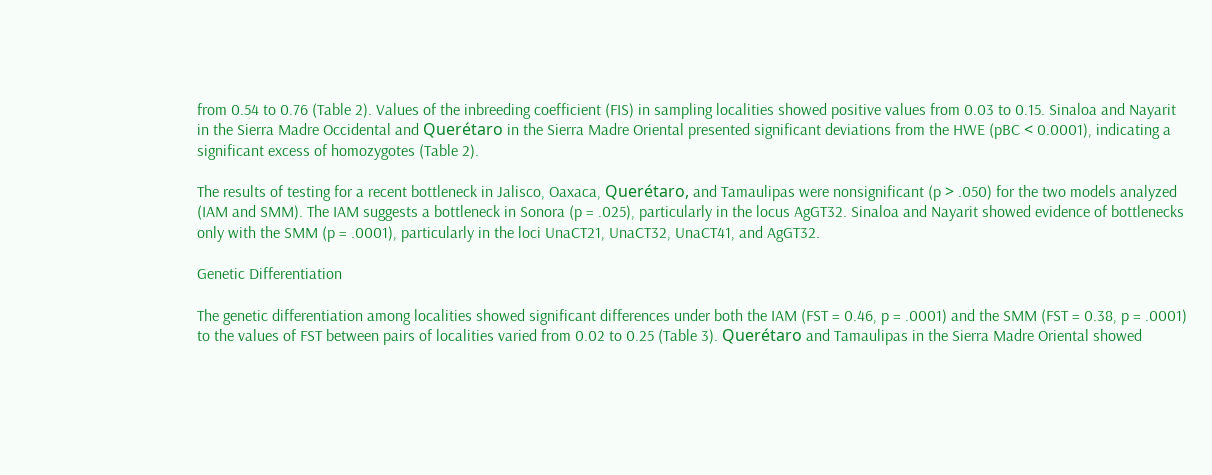from 0.54 to 0.76 (Table 2). Values of the inbreeding coefficient (FIS) in sampling localities showed positive values from 0.03 to 0.15. Sinaloa and Nayarit in the Sierra Madre Occidental and Querétaro in the Sierra Madre Oriental presented significant deviations from the HWE (pBC < 0.0001), indicating a significant excess of homozygotes (Table 2).

The results of testing for a recent bottleneck in Jalisco, Oaxaca, Querétaro, and Tamaulipas were nonsignificant (p > .050) for the two models analyzed (IAM and SMM). The IAM suggests a bottleneck in Sonora (p = .025), particularly in the locus AgGT32. Sinaloa and Nayarit showed evidence of bottlenecks only with the SMM (p = .0001), particularly in the loci UnaCT21, UnaCT32, UnaCT41, and AgGT32.

Genetic Differentiation

The genetic differentiation among localities showed significant differences under both the IAM (FST = 0.46, p = .0001) and the SMM (FST = 0.38, p = .0001) to the values of FST between pairs of localities varied from 0.02 to 0.25 (Table 3). Querétaro and Tamaulipas in the Sierra Madre Oriental showed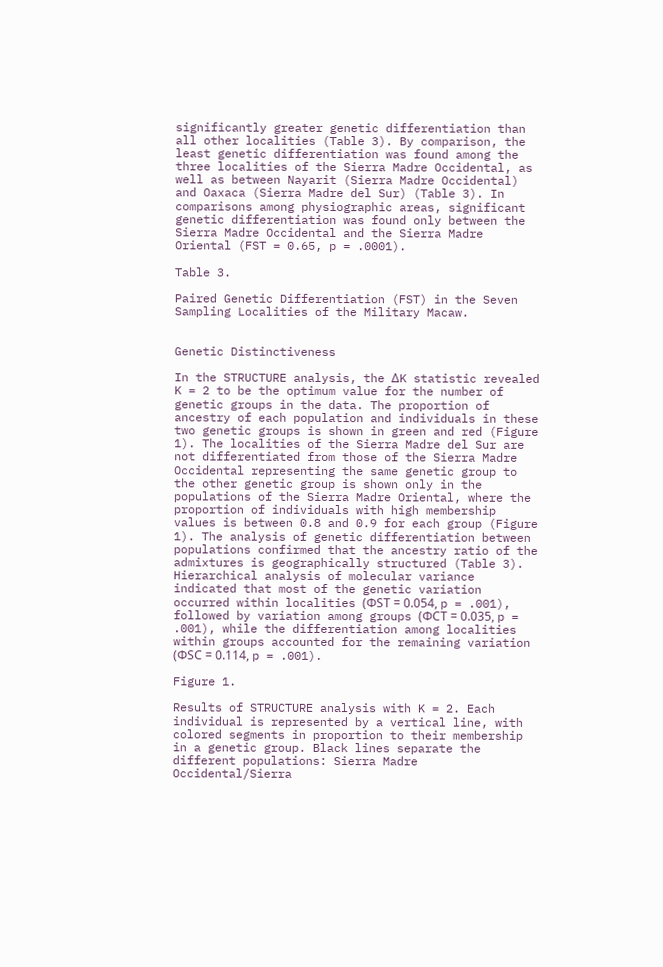significantly greater genetic differentiation than all other localities (Table 3). By comparison, the least genetic differentiation was found among the three localities of the Sierra Madre Occidental, as well as between Nayarit (Sierra Madre Occidental) and Oaxaca (Sierra Madre del Sur) (Table 3). In comparisons among physiographic areas, significant genetic differentiation was found only between the Sierra Madre Occidental and the Sierra Madre Oriental (FST = 0.65, p = .0001).

Table 3.

Paired Genetic Differentiation (FST) in the Seven Sampling Localities of the Military Macaw.


Genetic Distinctiveness

In the STRUCTURE analysis, the ΔK statistic revealed K = 2 to be the optimum value for the number of genetic groups in the data. The proportion of ancestry of each population and individuals in these two genetic groups is shown in green and red (Figure 1). The localities of the Sierra Madre del Sur are not differentiated from those of the Sierra Madre Occidental representing the same genetic group to the other genetic group is shown only in the populations of the Sierra Madre Oriental, where the proportion of individuals with high membership values is between 0.8 and 0.9 for each group (Figure 1). The analysis of genetic differentiation between populations confirmed that the ancestry ratio of the admixtures is geographically structured (Table 3). Hierarchical analysis of molecular variance indicated that most of the genetic variation occurred within localities (ΦST = 0.054, p = .001), followed by variation among groups (ΦCT = 0.035, p = .001), while the differentiation among localities within groups accounted for the remaining variation (ΦSC = 0.114, p = .001).

Figure 1.

Results of STRUCTURE analysis with K = 2. Each individual is represented by a vertical line, with colored segments in proportion to their membership in a genetic group. Black lines separate the different populations: Sierra Madre Occidental/Sierra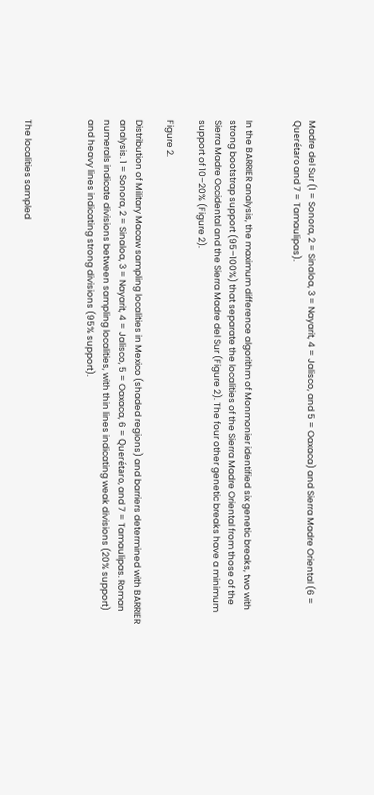Madre del Sur (1 = Sonora, 2 = Sinaloa, 3 = Nayarit, 4 = Jalisco, and 5 = Oaxaca) and Sierra Madre Oriental (6 = Querétaro and 7 = Tamaulipas).


In the BARRIER analysis, the maximum difference algorithm of Monmonier identified six genetic breaks, two with strong bootstrap support (95–100%) that separate the localities of the Sierra Madre Oriental from those of the Sierra Madre Occidental and the Sierra Madre del Sur (Figure 2). The four other genetic breaks have a minimum support of 10–20% (Figure 2).

Figure 2.

Distribution of Military Macaw sampling localities in Mexico (shaded regions) and barriers determined with BARRIER analysis. 1 = Sonora, 2 = Sinaloa, 3 = Nayarit, 4 = Jalisco, 5 = Oaxaca, 6 = Querétaro, and 7 = Tamaulipas. Roman numerals indicate divisions between sampling localities, with thin lines indicating weak divisions (20% support) and heavy lines indicating strong divisions (95% support).



The localities sampled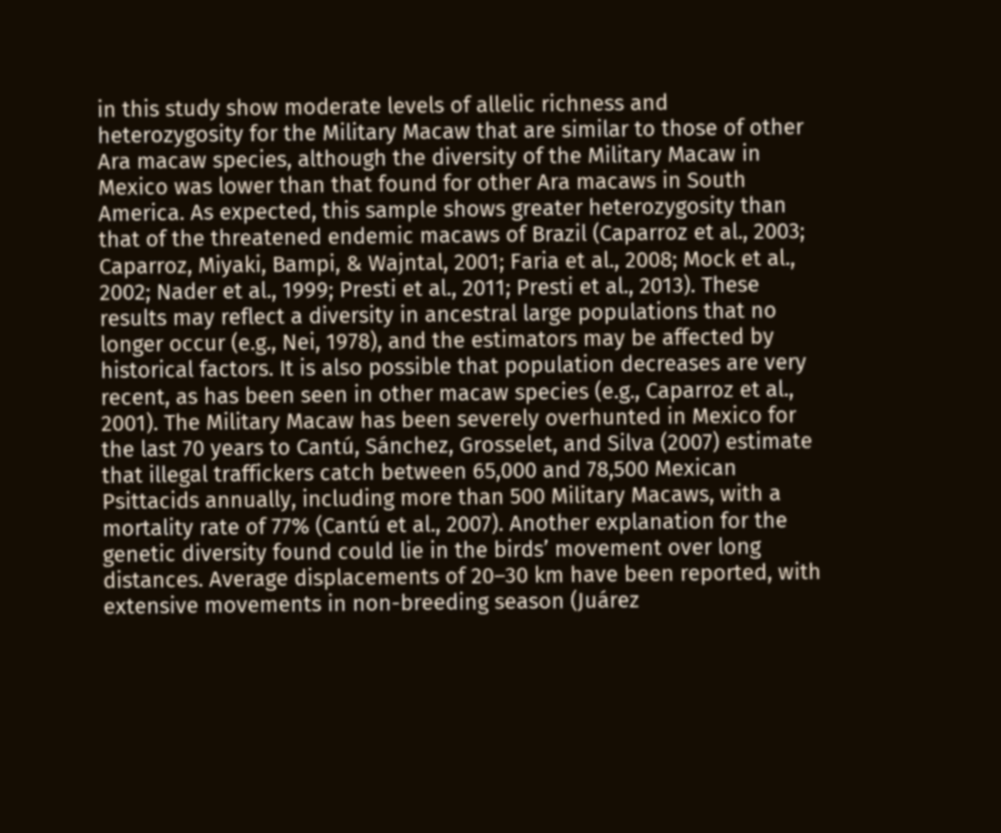in this study show moderate levels of allelic richness and heterozygosity for the Military Macaw that are similar to those of other Ara macaw species, although the diversity of the Military Macaw in Mexico was lower than that found for other Ara macaws in South America. As expected, this sample shows greater heterozygosity than that of the threatened endemic macaws of Brazil (Caparroz et al., 2003; Caparroz, Miyaki, Bampi, & Wajntal, 2001; Faria et al., 2008; Mock et al., 2002; Nader et al., 1999; Presti et al., 2011; Presti et al., 2013). These results may reflect a diversity in ancestral large populations that no longer occur (e.g., Nei, 1978), and the estimators may be affected by historical factors. It is also possible that population decreases are very recent, as has been seen in other macaw species (e.g., Caparroz et al., 2001). The Military Macaw has been severely overhunted in Mexico for the last 70 years to Cantú, Sánchez, Grosselet, and Silva (2007) estimate that illegal traffickers catch between 65,000 and 78,500 Mexican Psittacids annually, including more than 500 Military Macaws, with a mortality rate of 77% (Cantú et al., 2007). Another explanation for the genetic diversity found could lie in the birds’ movement over long distances. Average displacements of 20–30 km have been reported, with extensive movements in non-breeding season (Juárez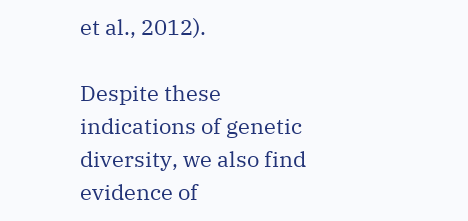et al., 2012).

Despite these indications of genetic diversity, we also find evidence of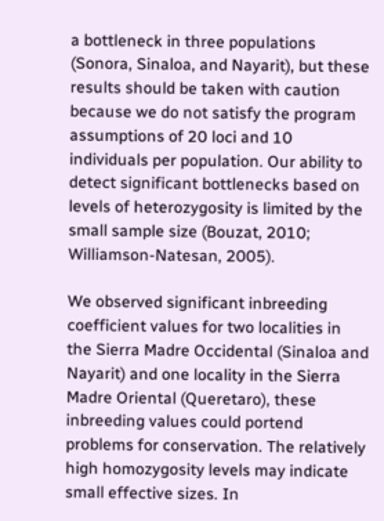a bottleneck in three populations (Sonora, Sinaloa, and Nayarit), but these results should be taken with caution because we do not satisfy the program assumptions of 20 loci and 10 individuals per population. Our ability to detect significant bottlenecks based on levels of heterozygosity is limited by the small sample size (Bouzat, 2010; Williamson-Natesan, 2005).

We observed significant inbreeding coefficient values for two localities in the Sierra Madre Occidental (Sinaloa and Nayarit) and one locality in the Sierra Madre Oriental (Queretaro), these inbreeding values could portend problems for conservation. The relatively high homozygosity levels may indicate small effective sizes. In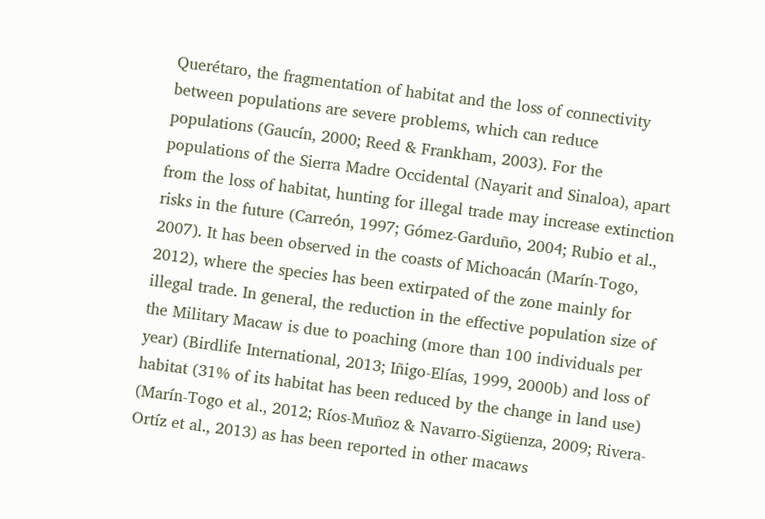Querétaro, the fragmentation of habitat and the loss of connectivity between populations are severe problems, which can reduce populations (Gaucín, 2000; Reed & Frankham, 2003). For the populations of the Sierra Madre Occidental (Nayarit and Sinaloa), apart from the loss of habitat, hunting for illegal trade may increase extinction risks in the future (Carreón, 1997; Gómez-Garduño, 2004; Rubio et al., 2007). It has been observed in the coasts of Michoacán (Marín-Togo, 2012), where the species has been extirpated of the zone mainly for illegal trade. In general, the reduction in the effective population size of the Military Macaw is due to poaching (more than 100 individuals per year) (Birdlife International, 2013; Iñigo-Elías, 1999, 2000b) and loss of habitat (31% of its habitat has been reduced by the change in land use) (Marín-Togo et al., 2012; Ríos-Muñoz & Navarro-Sigüenza, 2009; Rivera-Ortíz et al., 2013) as has been reported in other macaws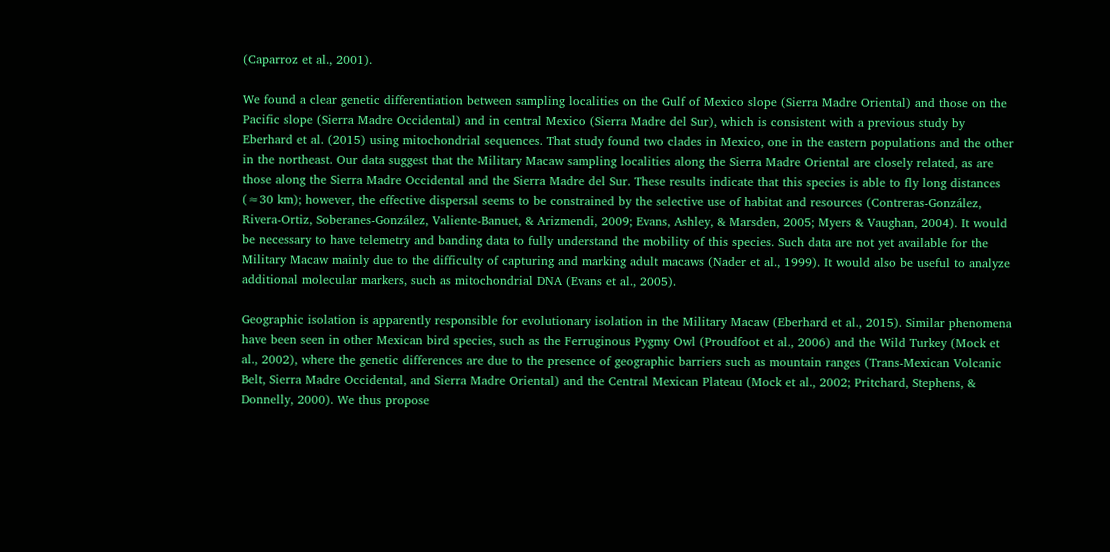(Caparroz et al., 2001).

We found a clear genetic differentiation between sampling localities on the Gulf of Mexico slope (Sierra Madre Oriental) and those on the Pacific slope (Sierra Madre Occidental) and in central Mexico (Sierra Madre del Sur), which is consistent with a previous study by Eberhard et al. (2015) using mitochondrial sequences. That study found two clades in Mexico, one in the eastern populations and the other in the northeast. Our data suggest that the Military Macaw sampling localities along the Sierra Madre Oriental are closely related, as are those along the Sierra Madre Occidental and the Sierra Madre del Sur. These results indicate that this species is able to fly long distances (≈30 km); however, the effective dispersal seems to be constrained by the selective use of habitat and resources (Contreras-González, Rivera-Ortiz, Soberanes-González, Valiente-Banuet, & Arizmendi, 2009; Evans, Ashley, & Marsden, 2005; Myers & Vaughan, 2004). It would be necessary to have telemetry and banding data to fully understand the mobility of this species. Such data are not yet available for the Military Macaw mainly due to the difficulty of capturing and marking adult macaws (Nader et al., 1999). It would also be useful to analyze additional molecular markers, such as mitochondrial DNA (Evans et al., 2005).

Geographic isolation is apparently responsible for evolutionary isolation in the Military Macaw (Eberhard et al., 2015). Similar phenomena have been seen in other Mexican bird species, such as the Ferruginous Pygmy Owl (Proudfoot et al., 2006) and the Wild Turkey (Mock et al., 2002), where the genetic differences are due to the presence of geographic barriers such as mountain ranges (Trans-Mexican Volcanic Belt, Sierra Madre Occidental, and Sierra Madre Oriental) and the Central Mexican Plateau (Mock et al., 2002; Pritchard, Stephens, & Donnelly, 2000). We thus propose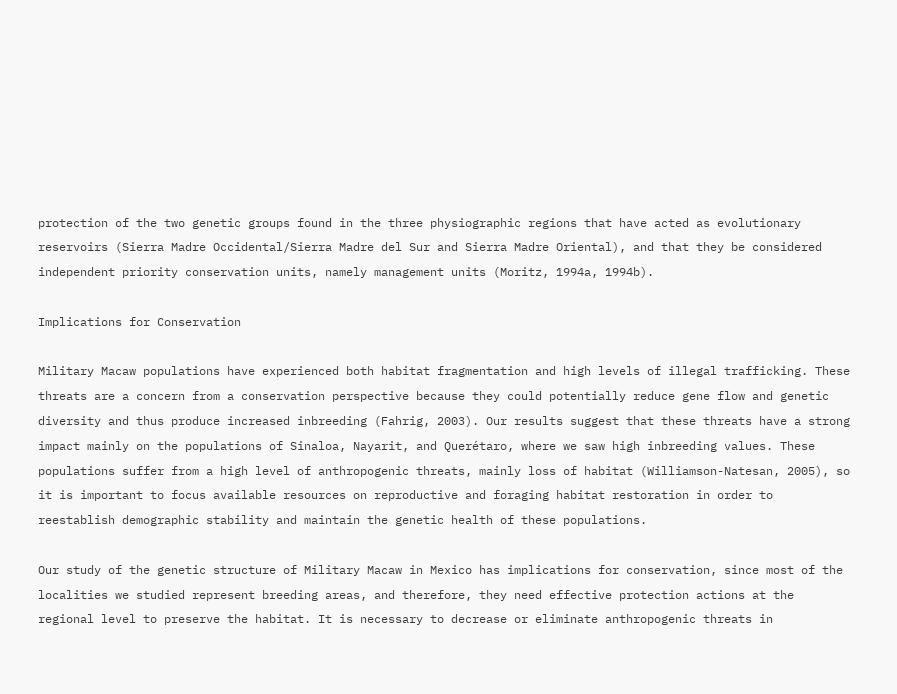protection of the two genetic groups found in the three physiographic regions that have acted as evolutionary reservoirs (Sierra Madre Occidental/Sierra Madre del Sur and Sierra Madre Oriental), and that they be considered independent priority conservation units, namely management units (Moritz, 1994a, 1994b).

Implications for Conservation

Military Macaw populations have experienced both habitat fragmentation and high levels of illegal trafficking. These threats are a concern from a conservation perspective because they could potentially reduce gene flow and genetic diversity and thus produce increased inbreeding (Fahrig, 2003). Our results suggest that these threats have a strong impact mainly on the populations of Sinaloa, Nayarit, and Querétaro, where we saw high inbreeding values. These populations suffer from a high level of anthropogenic threats, mainly loss of habitat (Williamson-Natesan, 2005), so it is important to focus available resources on reproductive and foraging habitat restoration in order to reestablish demographic stability and maintain the genetic health of these populations.

Our study of the genetic structure of Military Macaw in Mexico has implications for conservation, since most of the localities we studied represent breeding areas, and therefore, they need effective protection actions at the regional level to preserve the habitat. It is necessary to decrease or eliminate anthropogenic threats in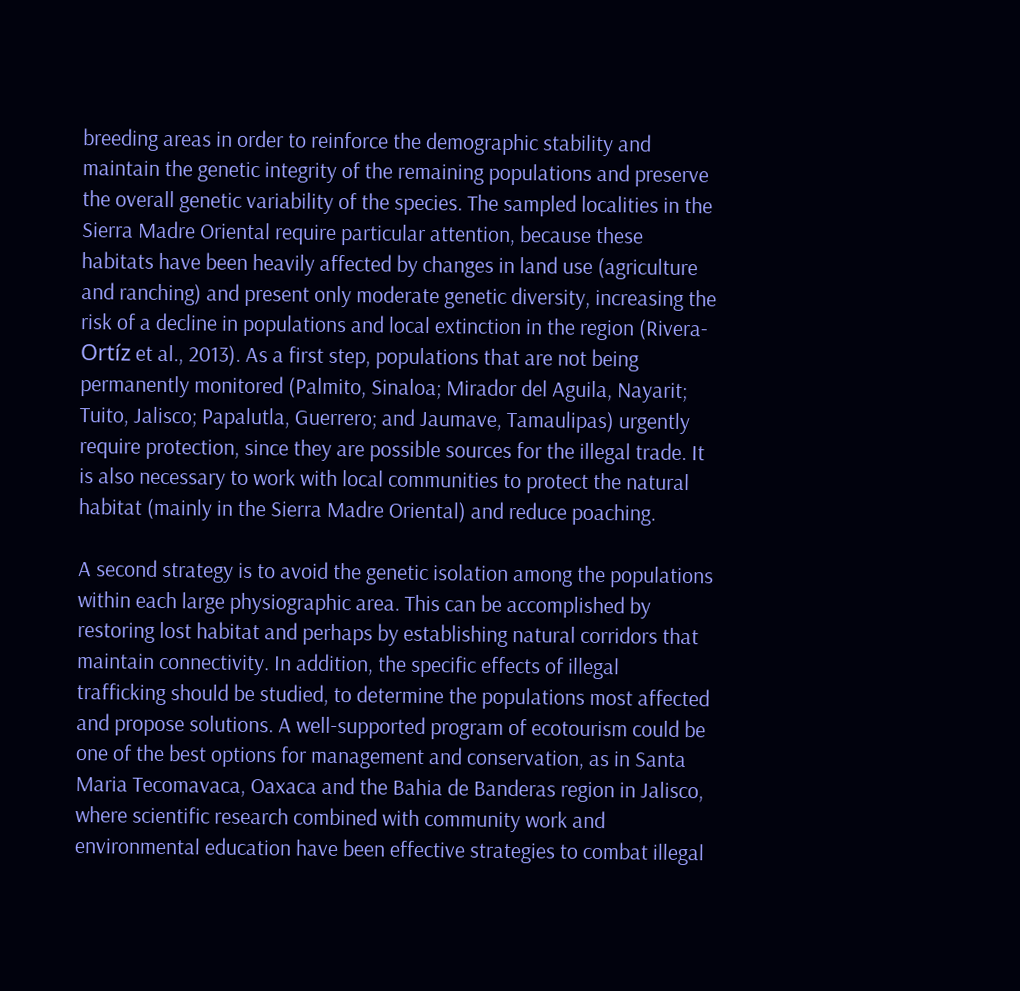breeding areas in order to reinforce the demographic stability and maintain the genetic integrity of the remaining populations and preserve the overall genetic variability of the species. The sampled localities in the Sierra Madre Oriental require particular attention, because these habitats have been heavily affected by changes in land use (agriculture and ranching) and present only moderate genetic diversity, increasing the risk of a decline in populations and local extinction in the region (Rivera-Ortíz et al., 2013). As a first step, populations that are not being permanently monitored (Palmito, Sinaloa; Mirador del Aguila, Nayarit; Tuito, Jalisco; Papalutla, Guerrero; and Jaumave, Tamaulipas) urgently require protection, since they are possible sources for the illegal trade. It is also necessary to work with local communities to protect the natural habitat (mainly in the Sierra Madre Oriental) and reduce poaching.

A second strategy is to avoid the genetic isolation among the populations within each large physiographic area. This can be accomplished by restoring lost habitat and perhaps by establishing natural corridors that maintain connectivity. In addition, the specific effects of illegal trafficking should be studied, to determine the populations most affected and propose solutions. A well-supported program of ecotourism could be one of the best options for management and conservation, as in Santa Maria Tecomavaca, Oaxaca and the Bahia de Banderas region in Jalisco, where scientific research combined with community work and environmental education have been effective strategies to combat illegal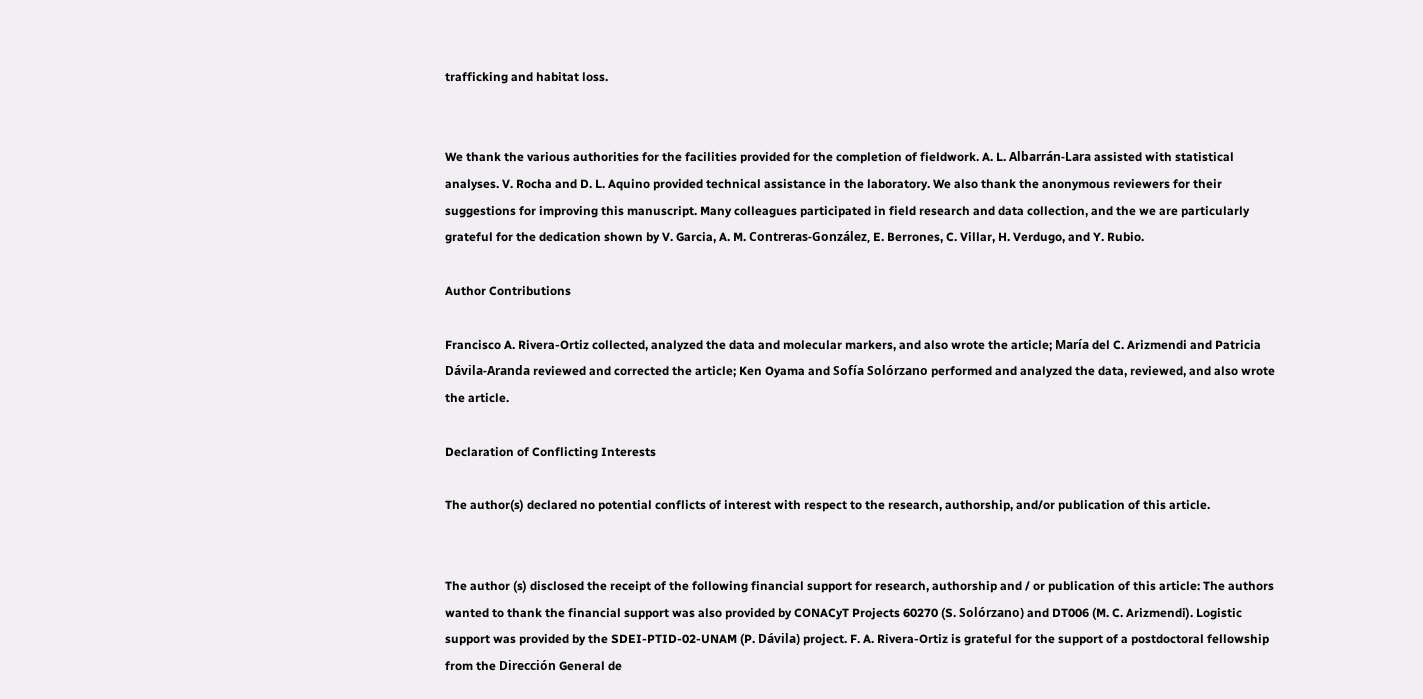trafficking and habitat loss.


We thank the various authorities for the facilities provided for the completion of fieldwork. A. L. Albarrán-Lara assisted with statistical analyses. V. Rocha and D. L. Aquino provided technical assistance in the laboratory. We also thank the anonymous reviewers for their suggestions for improving this manuscript. Many colleagues participated in field research and data collection, and the we are particularly grateful for the dedication shown by V. Garcia, A. M. Contreras-González, E. Berrones, C. Villar, H. Verdugo, and Y. Rubio.

Author Contributions

Francisco A. Rivera-Ortiz collected, analyzed the data and molecular markers, and also wrote the article; María del C. Arizmendi and Patricia Dávila-Aranda reviewed and corrected the article; Ken Oyama and Sofía Solórzano performed and analyzed the data, reviewed, and also wrote the article.

Declaration of Conflicting Interests

The author(s) declared no potential conflicts of interest with respect to the research, authorship, and/or publication of this article.


The author (s) disclosed the receipt of the following financial support for research, authorship and / or publication of this article: The authors wanted to thank the financial support was also provided by CONACyT Projects 60270 (S. Solórzano) and DT006 (M. C. Arizmendi). Logistic support was provided by the SDEI-PTID-02-UNAM (P. Dávila) project. F. A. Rivera-Ortiz is grateful for the support of a postdoctoral fellowship from the Dirección General de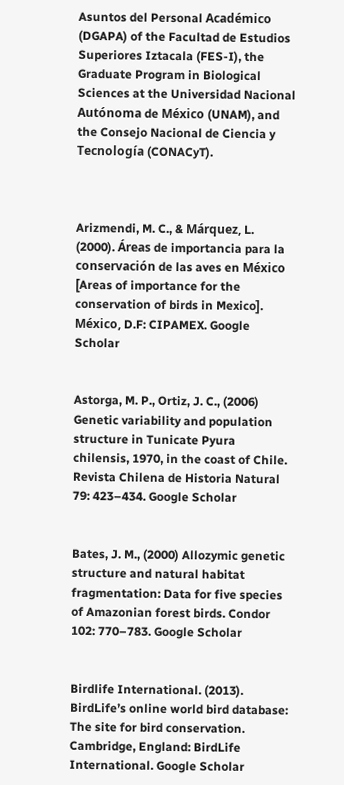Asuntos del Personal Académico (DGAPA) of the Facultad de Estudios Superiores Iztacala (FES-I), the Graduate Program in Biological Sciences at the Universidad Nacional Autónoma de México (UNAM), and the Consejo Nacional de Ciencia y Tecnología (CONACyT).



Arizmendi, M. C., & Márquez, L. (2000). Áreas de importancia para la conservación de las aves en México [Areas of importance for the conservation of birds in Mexico]. México, D.F: CIPAMEX. Google Scholar


Astorga, M. P., Ortiz, J. C., (2006) Genetic variability and population structure in Tunicate Pyura chilensis, 1970, in the coast of Chile. Revista Chilena de Historia Natural 79: 423–434. Google Scholar


Bates, J. M., (2000) Allozymic genetic structure and natural habitat fragmentation: Data for five species of Amazonian forest birds. Condor 102: 770–783. Google Scholar


Birdlife International. (2013). BirdLife’s online world bird database: The site for bird conservation. Cambridge, England: BirdLife International. Google Scholar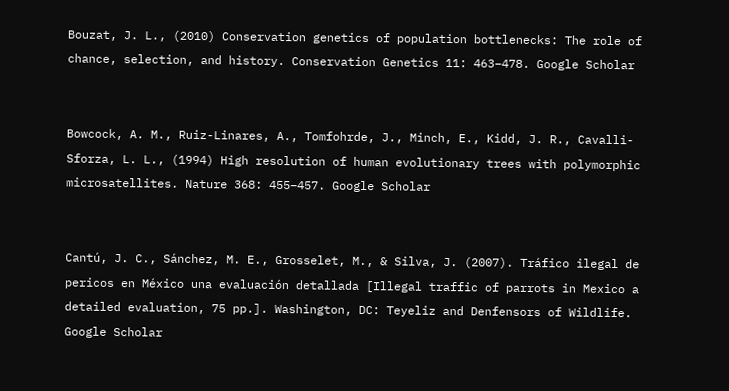Bouzat, J. L., (2010) Conservation genetics of population bottlenecks: The role of chance, selection, and history. Conservation Genetics 11: 463–478. Google Scholar


Bowcock, A. M., Ruiz-Linares, A., Tomfohrde, J., Minch, E., Kidd, J. R., Cavalli-Sforza, L. L., (1994) High resolution of human evolutionary trees with polymorphic microsatellites. Nature 368: 455–457. Google Scholar


Cantú, J. C., Sánchez, M. E., Grosselet, M., & Silva, J. (2007). Tráfico ilegal de pericos en México una evaluación detallada [Illegal traffic of parrots in Mexico a detailed evaluation, 75 pp.]. Washington, DC: Teyeliz and Denfensors of Wildlife. Google Scholar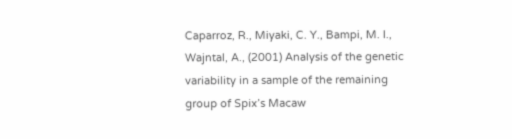Caparroz, R., Miyaki, C. Y., Bampi, M. I., Wajntal, A., (2001) Analysis of the genetic variability in a sample of the remaining group of Spix’s Macaw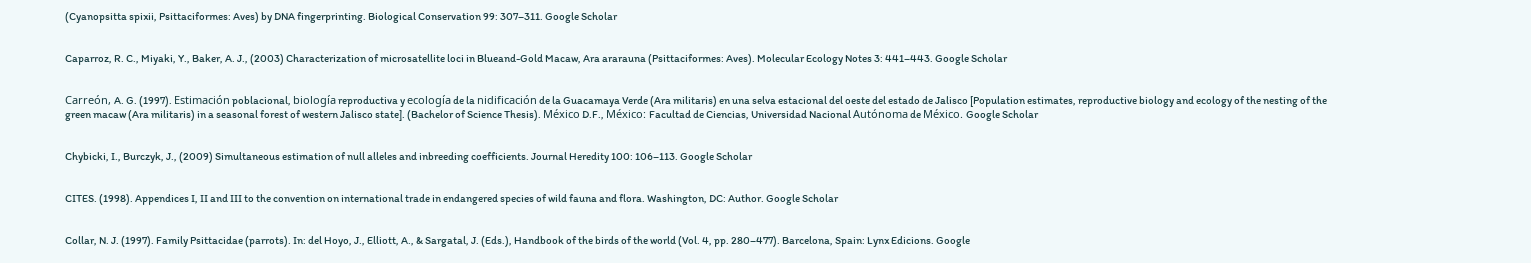(Cyanopsitta spixii, Psittaciformes: Aves) by DNA fingerprinting. Biological Conservation 99: 307–311. Google Scholar


Caparroz, R. C., Miyaki, Y., Baker, A. J., (2003) Characterization of microsatellite loci in Blueand-Gold Macaw, Ara ararauna (Psittaciformes: Aves). Molecular Ecology Notes 3: 441–443. Google Scholar


Carreón, A. G. (1997). Estimación poblacional, biología reproductiva y ecología de la nidificación de la Guacamaya Verde (Ara militaris) en una selva estacional del oeste del estado de Jalisco [Population estimates, reproductive biology and ecology of the nesting of the green macaw (Ara militaris) in a seasonal forest of western Jalisco state]. (Bachelor of Science Thesis). México D.F., México: Facultad de Ciencias, Universidad Nacional Autónoma de México. Google Scholar


Chybicki, I., Burczyk, J., (2009) Simultaneous estimation of null alleles and inbreeding coefficients. Journal Heredity 100: 106–113. Google Scholar


CITES. (1998). Appendices I, II and III to the convention on international trade in endangered species of wild fauna and flora. Washington, DC: Author. Google Scholar


Collar, N. J. (1997). Family Psittacidae (parrots). In: del Hoyo, J., Elliott, A., & Sargatal, J. (Eds.), Handbook of the birds of the world (Vol. 4, pp. 280–477). Barcelona, Spain: Lynx Edicions. Google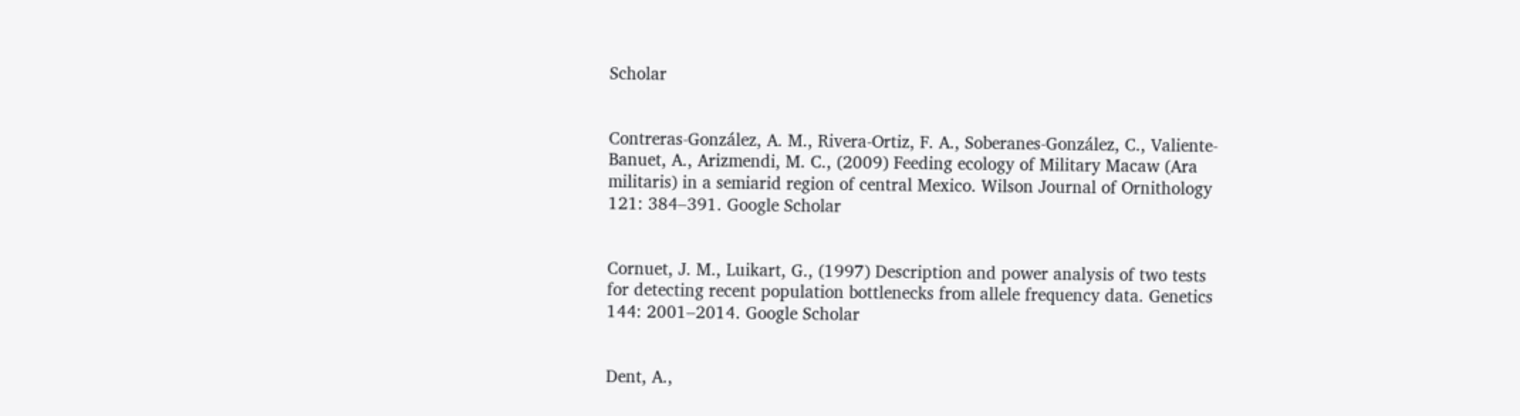Scholar


Contreras-González, A. M., Rivera-Ortiz, F. A., Soberanes-González, C., Valiente-Banuet, A., Arizmendi, M. C., (2009) Feeding ecology of Military Macaw (Ara militaris) in a semiarid region of central Mexico. Wilson Journal of Ornithology 121: 384–391. Google Scholar


Cornuet, J. M., Luikart, G., (1997) Description and power analysis of two tests for detecting recent population bottlenecks from allele frequency data. Genetics 144: 2001–2014. Google Scholar


Dent, A.,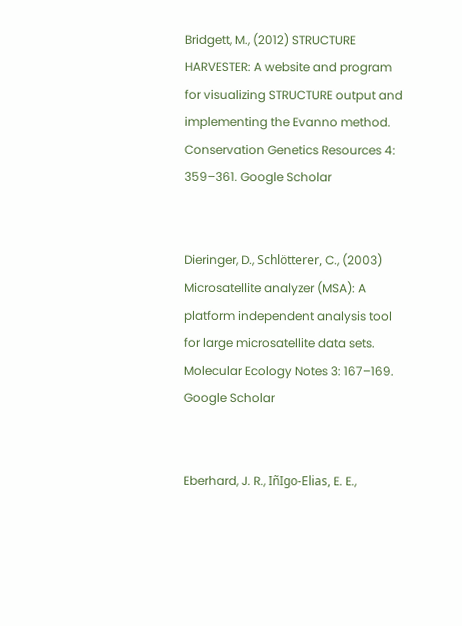Bridgett, M., (2012) STRUCTURE HARVESTER: A website and program for visualizing STRUCTURE output and implementing the Evanno method. Conservation Genetics Resources 4: 359–361. Google Scholar


Dieringer, D., Schlötterer, C., (2003) Microsatellite analyzer (MSA): A platform independent analysis tool for large microsatellite data sets. Molecular Ecology Notes 3: 167–169. Google Scholar


Eberhard, J. R., IñIgo-Elias, E. E.,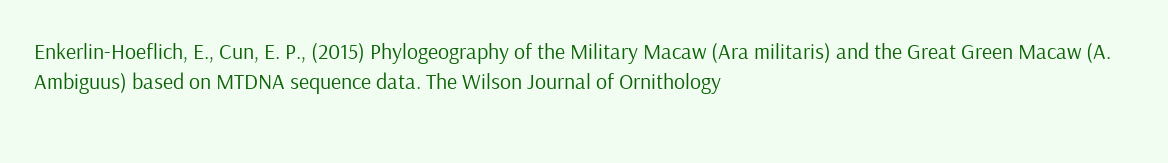Enkerlin-Hoeflich, E., Cun, E. P., (2015) Phylogeography of the Military Macaw (Ara militaris) and the Great Green Macaw (A. Ambiguus) based on MTDNA sequence data. The Wilson Journal of Ornithology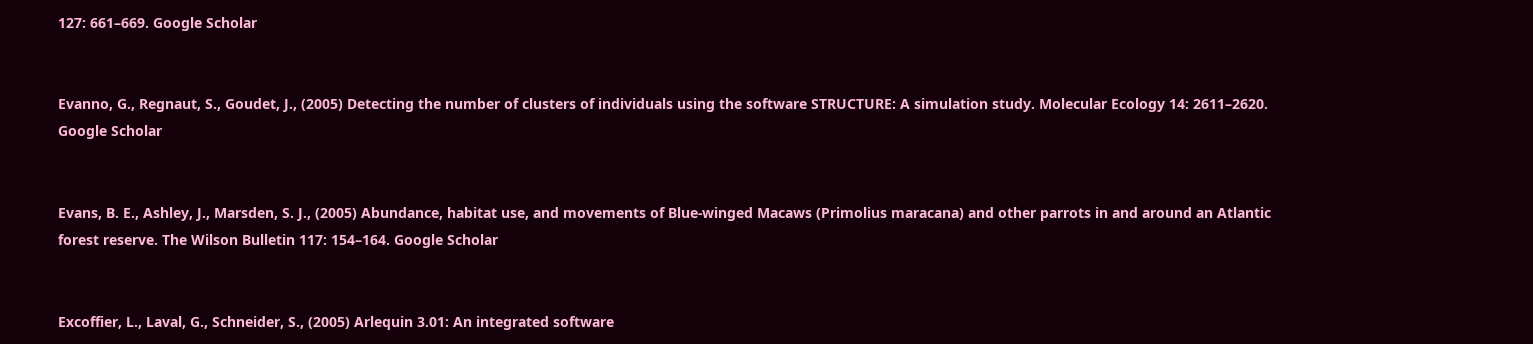127: 661–669. Google Scholar


Evanno, G., Regnaut, S., Goudet, J., (2005) Detecting the number of clusters of individuals using the software STRUCTURE: A simulation study. Molecular Ecology 14: 2611–2620. Google Scholar


Evans, B. E., Ashley, J., Marsden, S. J., (2005) Abundance, habitat use, and movements of Blue-winged Macaws (Primolius maracana) and other parrots in and around an Atlantic forest reserve. The Wilson Bulletin 117: 154–164. Google Scholar


Excoffier, L., Laval, G., Schneider, S., (2005) Arlequin 3.01: An integrated software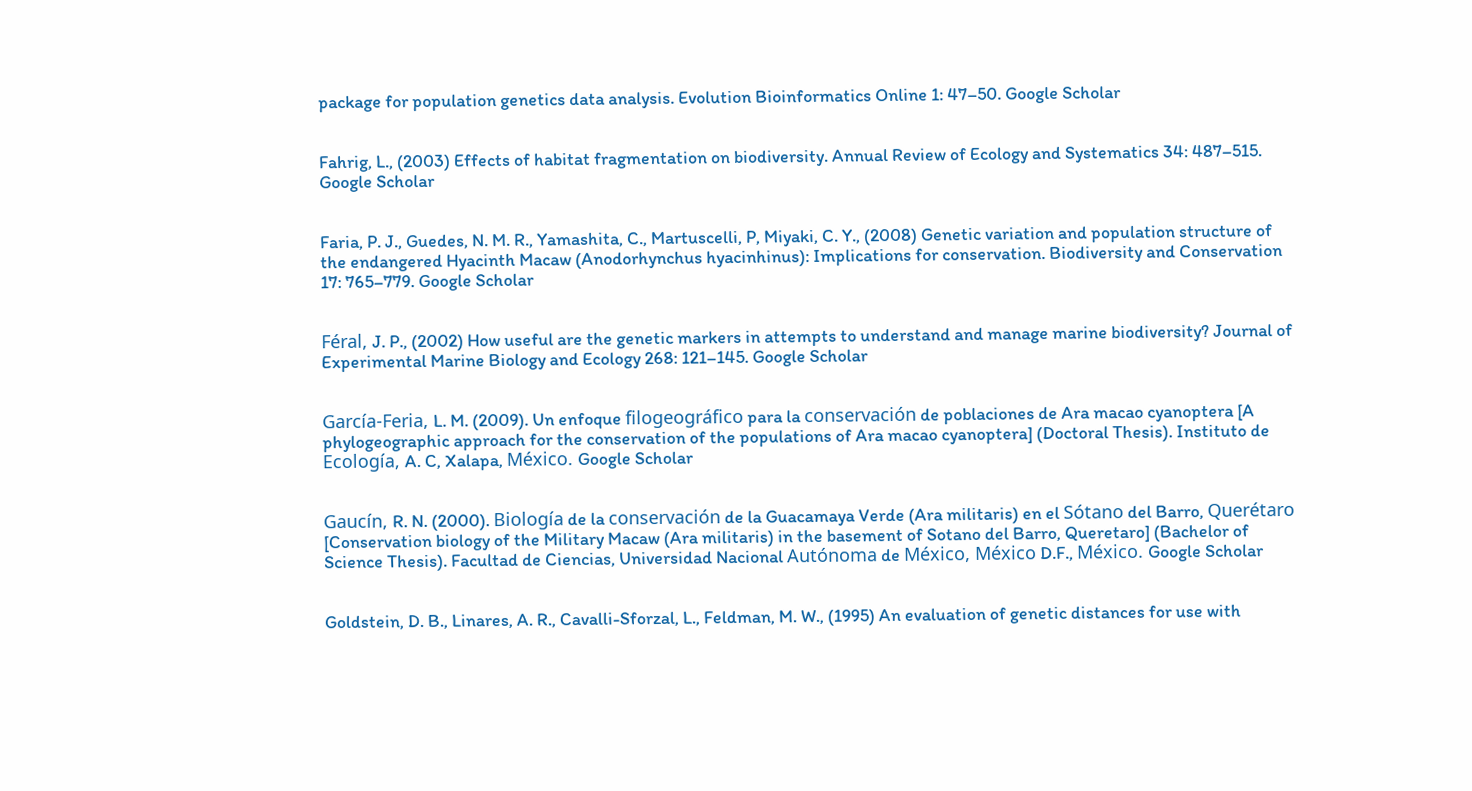package for population genetics data analysis. Evolution Bioinformatics Online 1: 47–50. Google Scholar


Fahrig, L., (2003) Effects of habitat fragmentation on biodiversity. Annual Review of Ecology and Systematics 34: 487–515. Google Scholar


Faria, P. J., Guedes, N. M. R., Yamashita, C., Martuscelli, P, Miyaki, C. Y., (2008) Genetic variation and population structure of the endangered Hyacinth Macaw (Anodorhynchus hyacinhinus): Implications for conservation. Biodiversity and Conservation 17: 765–779. Google Scholar


Féral, J. P., (2002) How useful are the genetic markers in attempts to understand and manage marine biodiversity? Journal of Experimental Marine Biology and Ecology 268: 121–145. Google Scholar


García-Feria, L. M. (2009). Un enfoque filogeográfico para la conservación de poblaciones de Ara macao cyanoptera [A phylogeographic approach for the conservation of the populations of Ara macao cyanoptera] (Doctoral Thesis). Instituto de Ecología, A. C, Xalapa, México. Google Scholar


Gaucín, R. N. (2000). Biología de la conservación de la Guacamaya Verde (Ara militaris) en el Sótano del Barro, Querétaro [Conservation biology of the Military Macaw (Ara militaris) in the basement of Sotano del Barro, Queretaro] (Bachelor of Science Thesis). Facultad de Ciencias, Universidad Nacional Autónoma de México, México D.F., México. Google Scholar


Goldstein, D. B., Linares, A. R., Cavalli-Sforzal, L., Feldman, M. W., (1995) An evaluation of genetic distances for use with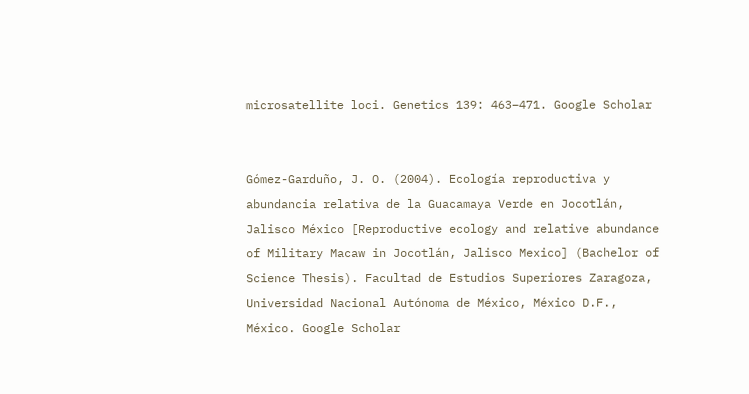microsatellite loci. Genetics 139: 463–471. Google Scholar


Gómez-Garduño, J. O. (2004). Ecología reproductiva y abundancia relativa de la Guacamaya Verde en Jocotlán, Jalisco México [Reproductive ecology and relative abundance of Military Macaw in Jocotlán, Jalisco Mexico] (Bachelor of Science Thesis). Facultad de Estudios Superiores Zaragoza, Universidad Nacional Autónoma de México, México D.F., México. Google Scholar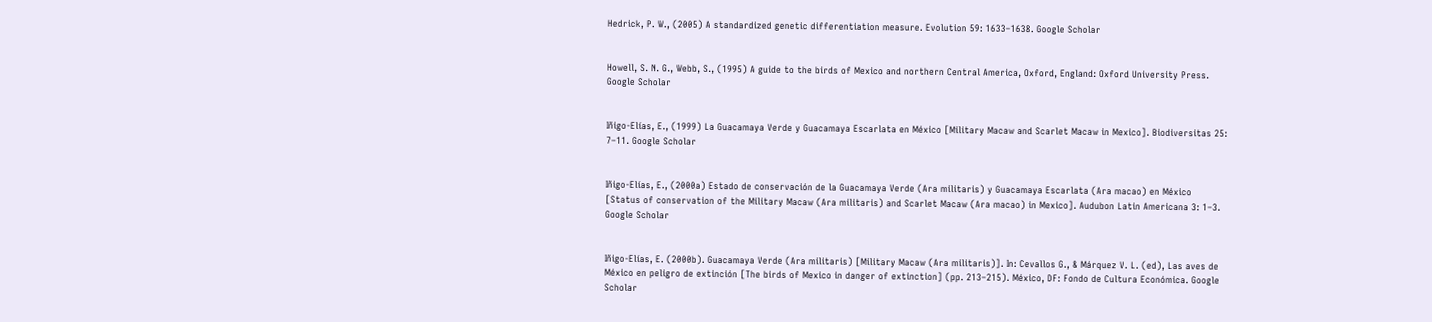Hedrick, P. W., (2005) A standardized genetic differentiation measure. Evolution 59: 1633–1638. Google Scholar


Howell, S. N. G., Webb, S., (1995) A guide to the birds of Mexico and northern Central America, Oxford, England: Oxford University Press. Google Scholar


Iñigo-Elías, E., (1999) La Guacamaya Verde y Guacamaya Escarlata en México [Military Macaw and Scarlet Macaw in Mexico]. Biodiversitas 25: 7–11. Google Scholar


Iñigo-Elías, E., (2000a) Estado de conservación de la Guacamaya Verde (Ara militaris) y Guacamaya Escarlata (Ara macao) en México [Status of conservation of the Military Macaw (Ara militaris) and Scarlet Macaw (Ara macao) in Mexico]. Audubon Latin Americana 3: 1–3. Google Scholar


Iñigo-Elías, E. (2000b). Guacamaya Verde (Ara militaris) [Military Macaw (Ara militaris)]. In: Cevallos G., & Márquez V. L. (ed), Las aves de México en peligro de extinción [The birds of Mexico in danger of extinction] (pp. 213–215). México, DF: Fondo de Cultura Económica. Google Scholar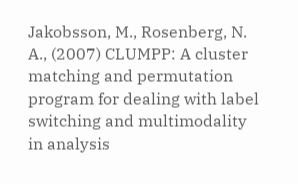Jakobsson, M., Rosenberg, N. A., (2007) CLUMPP: A cluster matching and permutation program for dealing with label switching and multimodality in analysis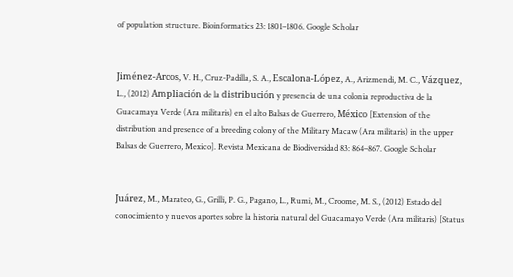of population structure. Bioinformatics 23: 1801–1806. Google Scholar


Jiménez-Arcos, V. H., Cruz-Padilla, S. A., Escalona-López, A., Arizmendi, M. C., Vázquez, L., (2012) Ampliación de la distribución y presencia de una colonia reproductiva de la Guacamaya Verde (Ara militaris) en el alto Balsas de Guerrero, México [Extension of the distribution and presence of a breeding colony of the Military Macaw (Ara militaris) in the upper Balsas de Guerrero, Mexico]. Revista Mexicana de Biodiversidad 83: 864–867. Google Scholar


Juárez, M., Marateo, G., Grilli, P. G., Pagano, L., Rumi, M., Croome, M. S., (2012) Estado del conocimiento y nuevos aportes sobre la historia natural del Guacamayo Verde (Ara militaris) [Status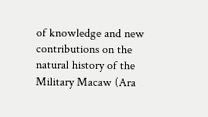of knowledge and new contributions on the natural history of the Military Macaw (Ara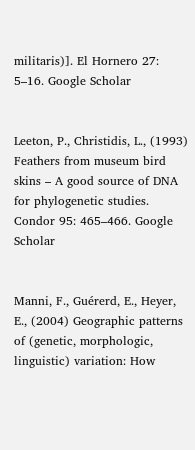militaris)]. El Hornero 27: 5–16. Google Scholar


Leeton, P., Christidis, L., (1993) Feathers from museum bird skins – A good source of DNA for phylogenetic studies. Condor 95: 465–466. Google Scholar


Manni, F., Guérerd, E., Heyer, E., (2004) Geographic patterns of (genetic, morphologic, linguistic) variation: How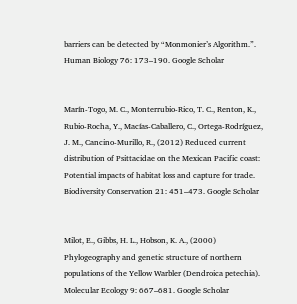barriers can be detected by “Monmonier’s Algorithm.”. Human Biology 76: 173–190. Google Scholar


Marín-Togo, M. C., Monterrubio-Rico, T. C., Renton, K., Rubio-Rocha, Y., Macías-Caballero, C., Ortega-Rodríguez, J. M., Cancino-Murillo, R., (2012) Reduced current distribution of Psittacidae on the Mexican Pacific coast: Potential impacts of habitat loss and capture for trade. Biodiversity Conservation 21: 451–473. Google Scholar


Milot, E., Gibbs, H. L., Hobson, K. A., (2000) Phylogeography and genetic structure of northern populations of the Yellow Warbler (Dendroica petechia). Molecular Ecology 9: 667–681. Google Scholar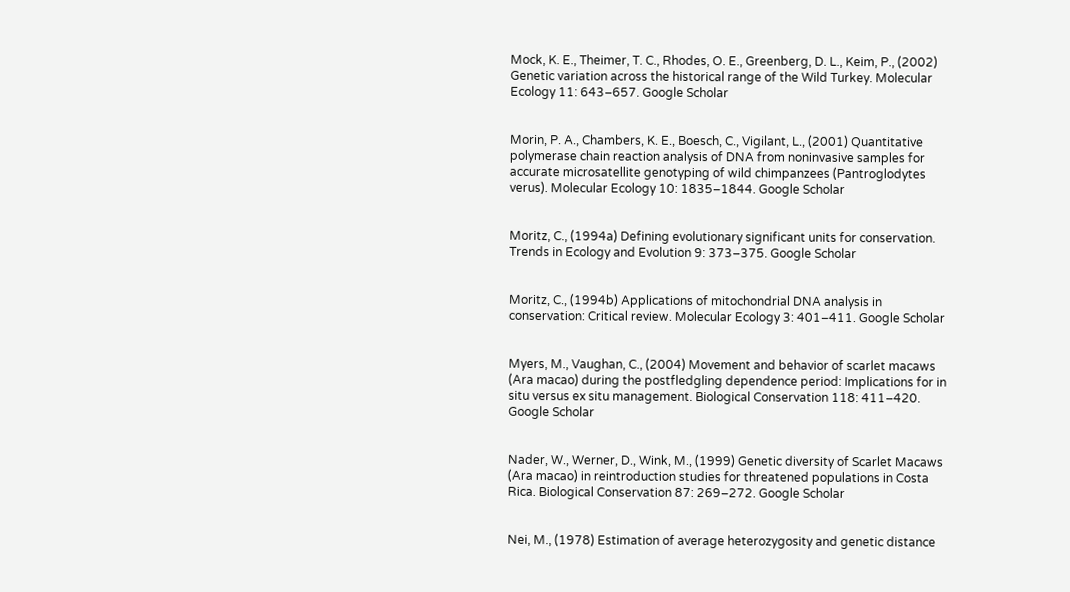Mock, K. E., Theimer, T. C., Rhodes, O. E., Greenberg, D. L., Keim, P., (2002) Genetic variation across the historical range of the Wild Turkey. Molecular Ecology 11: 643–657. Google Scholar


Morin, P. A., Chambers, K. E., Boesch, C., Vigilant, L., (2001) Quantitative polymerase chain reaction analysis of DNA from noninvasive samples for accurate microsatellite genotyping of wild chimpanzees (Pantroglodytes verus). Molecular Ecology 10: 1835–1844. Google Scholar


Moritz, C., (1994a) Defining evolutionary significant units for conservation. Trends in Ecology and Evolution 9: 373–375. Google Scholar


Moritz, C., (1994b) Applications of mitochondrial DNA analysis in conservation: Critical review. Molecular Ecology 3: 401–411. Google Scholar


Myers, M., Vaughan, C., (2004) Movement and behavior of scarlet macaws (Ara macao) during the postfledgling dependence period: Implications for in situ versus ex situ management. Biological Conservation 118: 411–420. Google Scholar


Nader, W., Werner, D., Wink, M., (1999) Genetic diversity of Scarlet Macaws (Ara macao) in reintroduction studies for threatened populations in Costa Rica. Biological Conservation 87: 269–272. Google Scholar


Nei, M., (1978) Estimation of average heterozygosity and genetic distance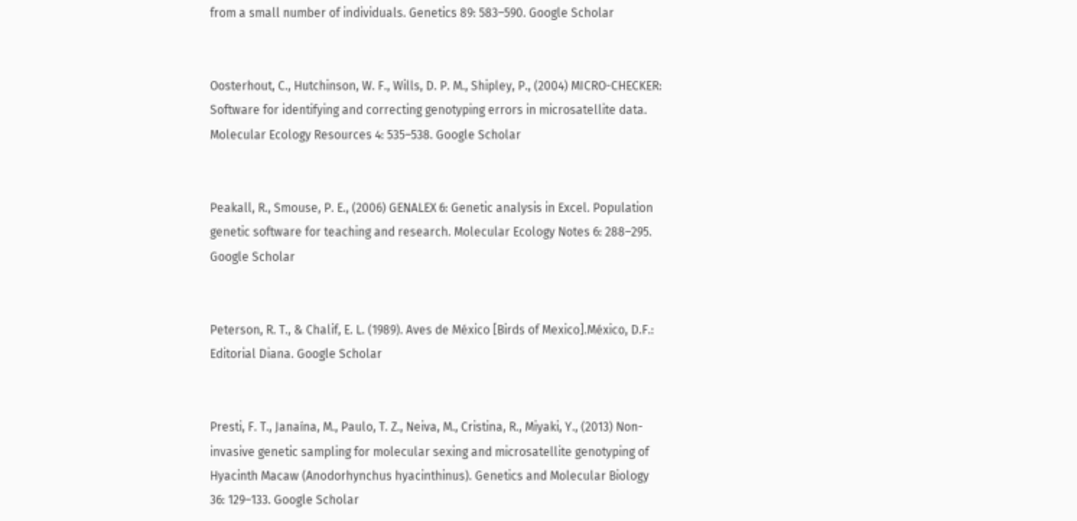from a small number of individuals. Genetics 89: 583–590. Google Scholar


Oosterhout, C., Hutchinson, W. F., Wills, D. P. M., Shipley, P., (2004) MICRO-CHECKER: Software for identifying and correcting genotyping errors in microsatellite data. Molecular Ecology Resources 4: 535–538. Google Scholar


Peakall, R., Smouse, P. E., (2006) GENALEX 6: Genetic analysis in Excel. Population genetic software for teaching and research. Molecular Ecology Notes 6: 288–295. Google Scholar


Peterson, R. T., & Chalif, E. L. (1989). Aves de México [Birds of Mexico].México, D.F.: Editorial Diana. Google Scholar


Presti, F. T., Janaína, M., Paulo, T. Z., Neiva, M., Cristina, R., Miyaki, Y., (2013) Non-invasive genetic sampling for molecular sexing and microsatellite genotyping of Hyacinth Macaw (Anodorhynchus hyacinthinus). Genetics and Molecular Biology 36: 129–133. Google Scholar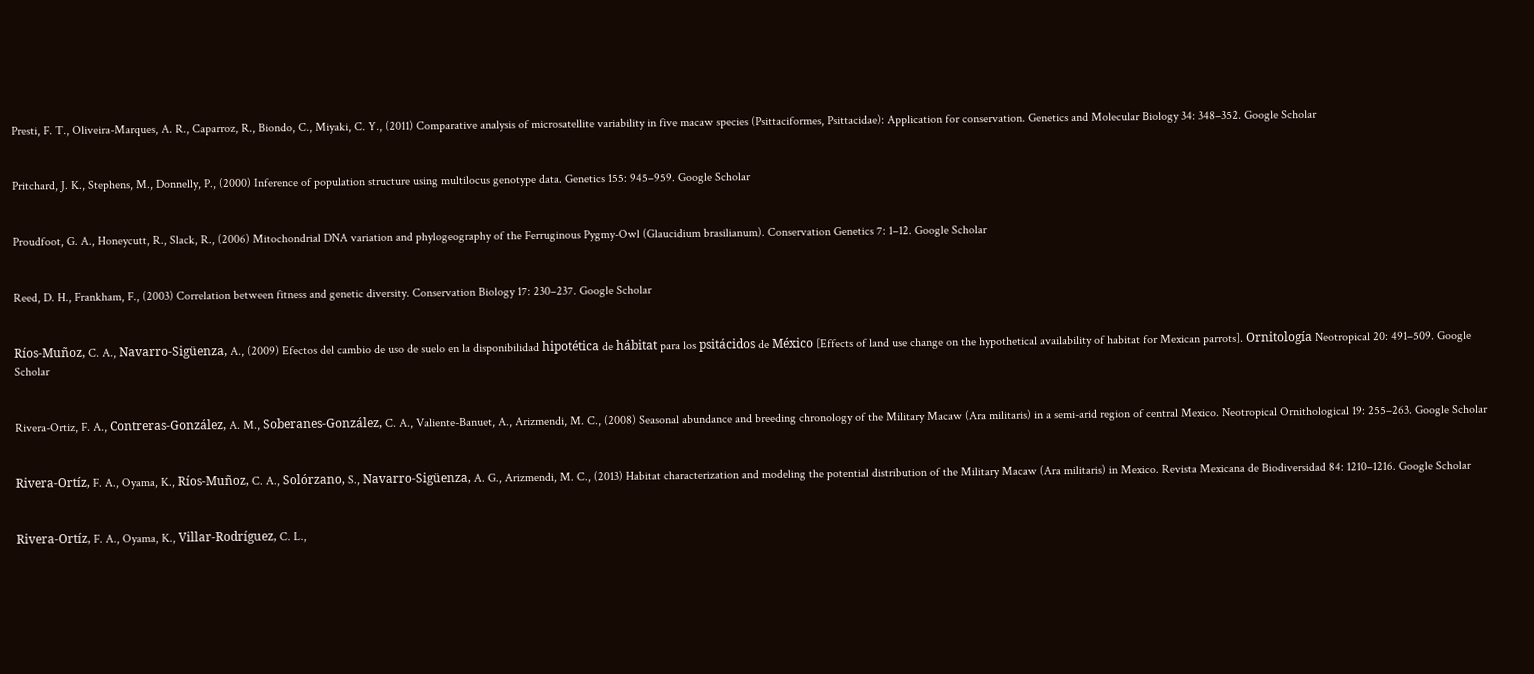Presti, F. T., Oliveira-Marques, A. R., Caparroz, R., Biondo, C., Miyaki, C. Y., (2011) Comparative analysis of microsatellite variability in five macaw species (Psittaciformes, Psittacidae): Application for conservation. Genetics and Molecular Biology 34: 348–352. Google Scholar


Pritchard, J. K., Stephens, M., Donnelly, P., (2000) Inference of population structure using multilocus genotype data. Genetics 155: 945–959. Google Scholar


Proudfoot, G. A., Honeycutt, R., Slack, R., (2006) Mitochondrial DNA variation and phylogeography of the Ferruginous Pygmy-Owl (Glaucidium brasilianum). Conservation Genetics 7: 1–12. Google Scholar


Reed, D. H., Frankham, F., (2003) Correlation between fitness and genetic diversity. Conservation Biology 17: 230–237. Google Scholar


Ríos-Muñoz, C. A., Navarro-Sigüenza, A., (2009) Efectos del cambio de uso de suelo en la disponibilidad hipotética de hábitat para los psitácidos de México [Effects of land use change on the hypothetical availability of habitat for Mexican parrots]. Ornitología Neotropical 20: 491–509. Google Scholar


Rivera-Ortiz, F. A., Contreras-González, A. M., Soberanes-González, C. A., Valiente-Banuet, A., Arizmendi, M. C., (2008) Seasonal abundance and breeding chronology of the Military Macaw (Ara militaris) in a semi-arid region of central Mexico. Neotropical Ornithological 19: 255–263. Google Scholar


Rivera-Ortíz, F. A., Oyama, K., Ríos-Muñoz, C. A., Solórzano, S., Navarro-Sigüenza, A. G., Arizmendi, M. C., (2013) Habitat characterization and modeling the potential distribution of the Military Macaw (Ara militaris) in Mexico. Revista Mexicana de Biodiversidad 84: 1210–1216. Google Scholar


Rivera-Ortíz, F. A., Oyama, K., Villar-Rodríguez, C. L.,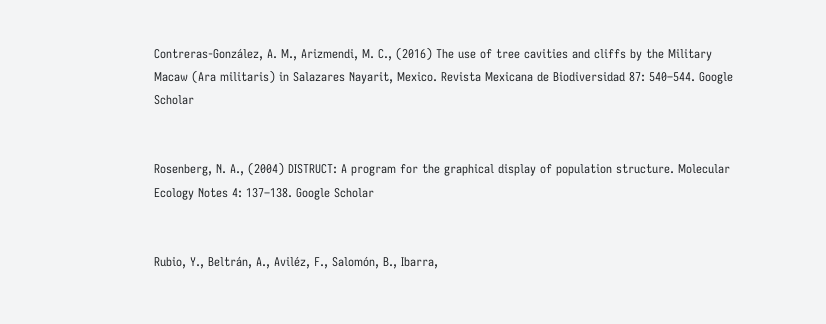Contreras-González, A. M., Arizmendi, M. C., (2016) The use of tree cavities and cliffs by the Military Macaw (Ara militaris) in Salazares Nayarit, Mexico. Revista Mexicana de Biodiversidad 87: 540–544. Google Scholar


Rosenberg, N. A., (2004) DISTRUCT: A program for the graphical display of population structure. Molecular Ecology Notes 4: 137–138. Google Scholar


Rubio, Y., Beltrán, A., Aviléz, F., Salomón, B., Ibarra,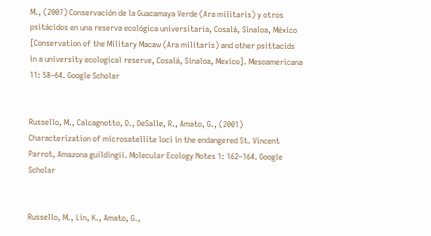M., (2007) Conservación de la Guacamaya Verde (Ara militaris) y otros psitácidos en una reserva ecológica universitaria, Cosalá, Sinaloa, México [Conservation of the Military Macaw (Ara militaris) and other psittacids in a university ecological reserve, Cosalá, Sinaloa, Mexico]. Mesoamericana 11: 58–64. Google Scholar


Russello, M., Calcagnotto, D., DeSalle, R., Amato, G., (2001) Characterization of microsatellite loci in the endangered St. Vincent Parrot, Amazona guildingii. Molecular Ecology Notes 1: 162–164. Google Scholar


Russello, M., Lin, K., Amato, G.,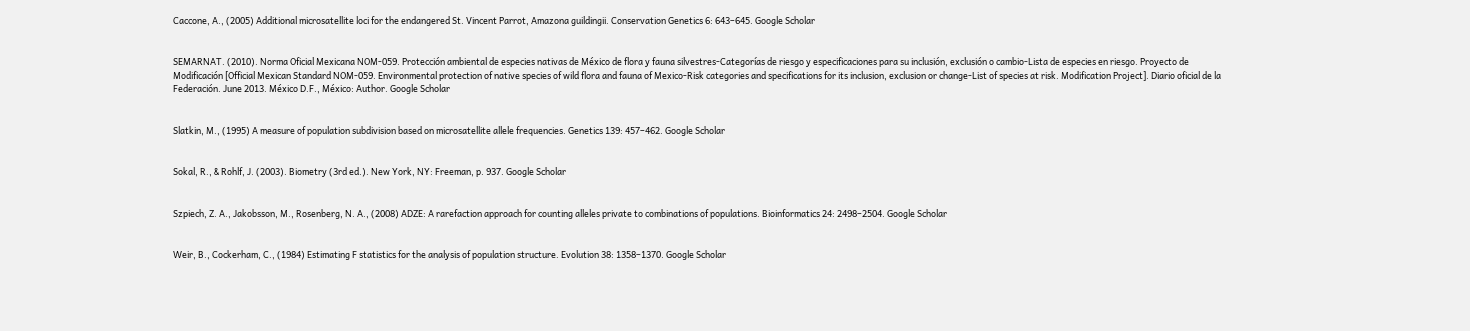Caccone, A., (2005) Additional microsatellite loci for the endangered St. Vincent Parrot, Amazona guildingii. Conservation Genetics 6: 643–645. Google Scholar


SEMARNAT. (2010). Norma Oficial Mexicana NOM-059. Protección ambiental de especies nativas de México de flora y fauna silvestres-Categorías de riesgo y especificaciones para su inclusión, exclusión o cambio-Lista de especies en riesgo. Proyecto de Modificación [Official Mexican Standard NOM-059. Environmental protection of native species of wild flora and fauna of Mexico-Risk categories and specifications for its inclusion, exclusion or change-List of species at risk. Modification Project]. Diario oficial de la Federación. June 2013. México D.F., México: Author. Google Scholar


Slatkin, M., (1995) A measure of population subdivision based on microsatellite allele frequencies. Genetics 139: 457–462. Google Scholar


Sokal, R., & Rohlf, J. (2003). Biometry (3rd ed.). New York, NY: Freeman, p. 937. Google Scholar


Szpiech, Z. A., Jakobsson, M., Rosenberg, N. A., (2008) ADZE: A rarefaction approach for counting alleles private to combinations of populations. Bioinformatics 24: 2498–2504. Google Scholar


Weir, B., Cockerham, C., (1984) Estimating F statistics for the analysis of population structure. Evolution 38: 1358–1370. Google Scholar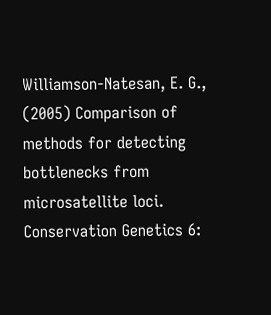Williamson-Natesan, E. G., (2005) Comparison of methods for detecting bottlenecks from microsatellite loci. Conservation Genetics 6: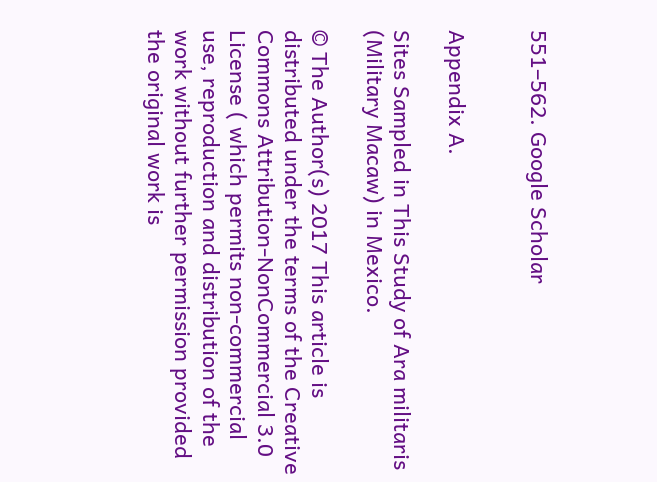551–562. Google Scholar


Appendix A.

Sites Sampled in This Study of Ara militaris (Military Macaw) in Mexico.

© The Author(s) 2017 This article is distributed under the terms of the Creative Commons Attribution-NonCommercial 3.0 License ( which permits non-commercial use, reproduction and distribution of the work without further permission provided the original work is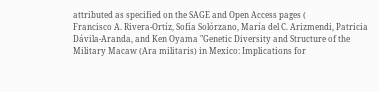attributed as specified on the SAGE and Open Access pages (
Francisco A. Rivera-Ortíz, Sofía Solórzano, María del C. Arizmendi, Patricia Dávila-Aranda, and Ken Oyama "Genetic Diversity and Structure of the Military Macaw (Ara militaris) in Mexico: Implications for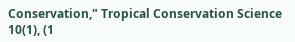Conservation," Tropical Conservation Science 10(1), (1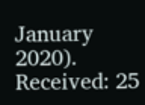January 2020).
Received: 25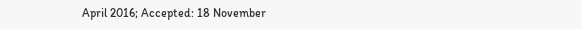April 2016; Accepted: 18 November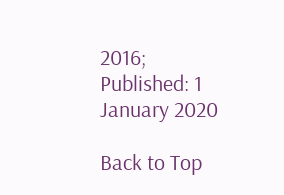2016; Published: 1 January 2020

Back to Top